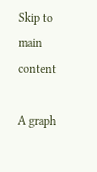Skip to main content

A graph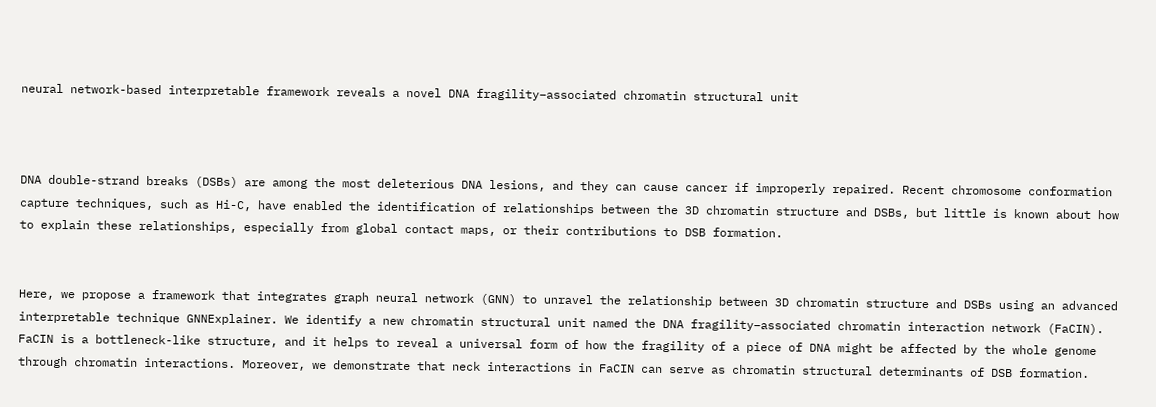neural network-based interpretable framework reveals a novel DNA fragility–associated chromatin structural unit



DNA double-strand breaks (DSBs) are among the most deleterious DNA lesions, and they can cause cancer if improperly repaired. Recent chromosome conformation capture techniques, such as Hi-C, have enabled the identification of relationships between the 3D chromatin structure and DSBs, but little is known about how to explain these relationships, especially from global contact maps, or their contributions to DSB formation.


Here, we propose a framework that integrates graph neural network (GNN) to unravel the relationship between 3D chromatin structure and DSBs using an advanced interpretable technique GNNExplainer. We identify a new chromatin structural unit named the DNA fragility–associated chromatin interaction network (FaCIN). FaCIN is a bottleneck-like structure, and it helps to reveal a universal form of how the fragility of a piece of DNA might be affected by the whole genome through chromatin interactions. Moreover, we demonstrate that neck interactions in FaCIN can serve as chromatin structural determinants of DSB formation.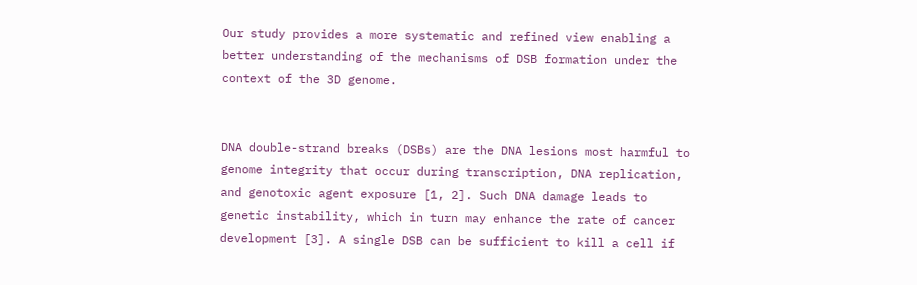Our study provides a more systematic and refined view enabling a better understanding of the mechanisms of DSB formation under the context of the 3D genome.


DNA double-strand breaks (DSBs) are the DNA lesions most harmful to genome integrity that occur during transcription, DNA replication, and genotoxic agent exposure [1, 2]. Such DNA damage leads to genetic instability, which in turn may enhance the rate of cancer development [3]. A single DSB can be sufficient to kill a cell if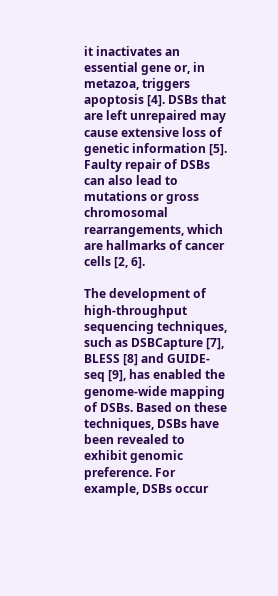it inactivates an essential gene or, in metazoa, triggers apoptosis [4]. DSBs that are left unrepaired may cause extensive loss of genetic information [5]. Faulty repair of DSBs can also lead to mutations or gross chromosomal rearrangements, which are hallmarks of cancer cells [2, 6].

The development of high-throughput sequencing techniques, such as DSBCapture [7], BLESS [8] and GUIDE-seq [9], has enabled the genome-wide mapping of DSBs. Based on these techniques, DSBs have been revealed to exhibit genomic preference. For example, DSBs occur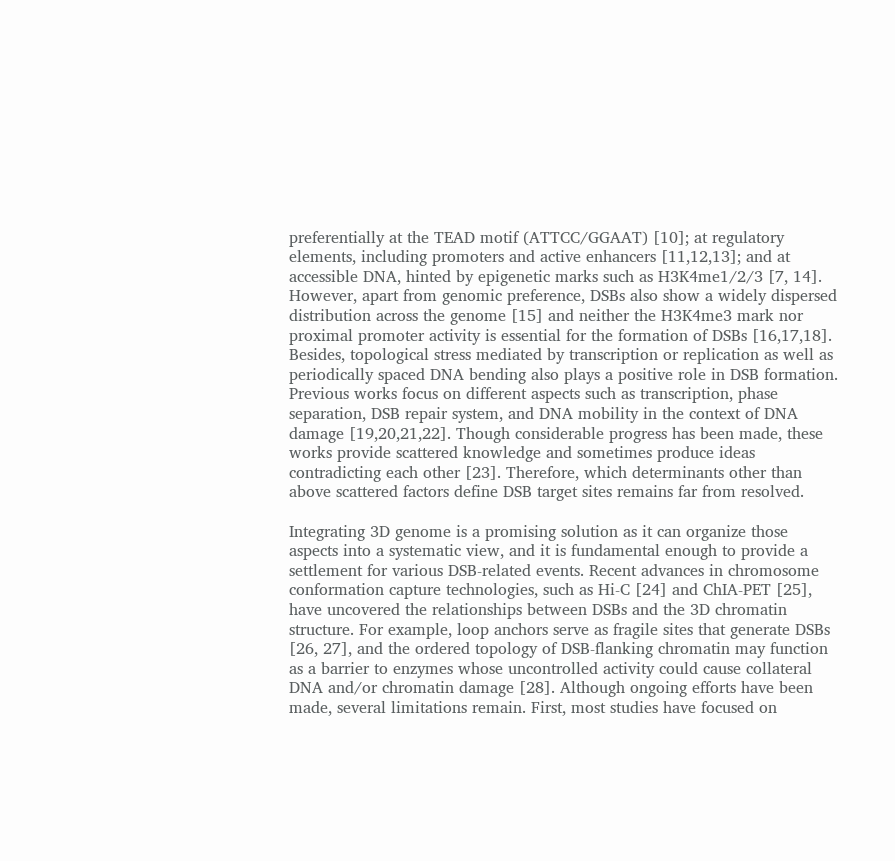preferentially at the TEAD motif (ATTCC/GGAAT) [10]; at regulatory elements, including promoters and active enhancers [11,12,13]; and at accessible DNA, hinted by epigenetic marks such as H3K4me1/2/3 [7, 14]. However, apart from genomic preference, DSBs also show a widely dispersed distribution across the genome [15] and neither the H3K4me3 mark nor proximal promoter activity is essential for the formation of DSBs [16,17,18]. Besides, topological stress mediated by transcription or replication as well as periodically spaced DNA bending also plays a positive role in DSB formation. Previous works focus on different aspects such as transcription, phase separation, DSB repair system, and DNA mobility in the context of DNA damage [19,20,21,22]. Though considerable progress has been made, these works provide scattered knowledge and sometimes produce ideas contradicting each other [23]. Therefore, which determinants other than above scattered factors define DSB target sites remains far from resolved.

Integrating 3D genome is a promising solution as it can organize those aspects into a systematic view, and it is fundamental enough to provide a settlement for various DSB-related events. Recent advances in chromosome conformation capture technologies, such as Hi-C [24] and ChIA-PET [25], have uncovered the relationships between DSBs and the 3D chromatin structure. For example, loop anchors serve as fragile sites that generate DSBs [26, 27], and the ordered topology of DSB-flanking chromatin may function as a barrier to enzymes whose uncontrolled activity could cause collateral DNA and/or chromatin damage [28]. Although ongoing efforts have been made, several limitations remain. First, most studies have focused on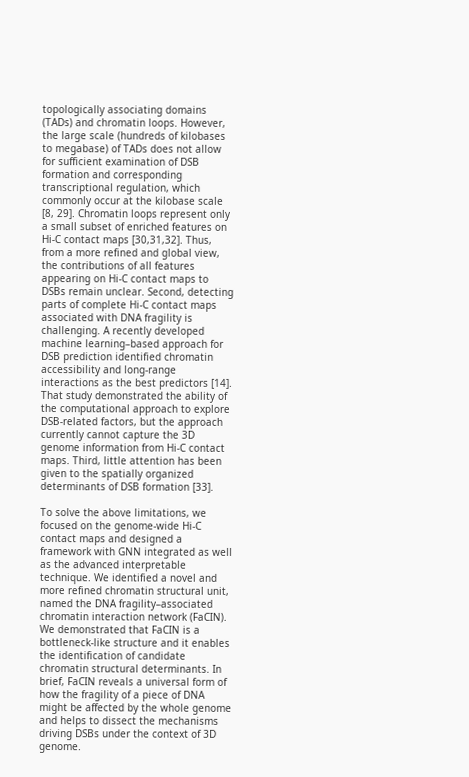topologically associating domains (TADs) and chromatin loops. However, the large scale (hundreds of kilobases to megabase) of TADs does not allow for sufficient examination of DSB formation and corresponding transcriptional regulation, which commonly occur at the kilobase scale [8, 29]. Chromatin loops represent only a small subset of enriched features on Hi-C contact maps [30,31,32]. Thus, from a more refined and global view, the contributions of all features appearing on Hi-C contact maps to DSBs remain unclear. Second, detecting parts of complete Hi-C contact maps associated with DNA fragility is challenging. A recently developed machine learning–based approach for DSB prediction identified chromatin accessibility and long-range interactions as the best predictors [14]. That study demonstrated the ability of the computational approach to explore DSB-related factors, but the approach currently cannot capture the 3D genome information from Hi-C contact maps. Third, little attention has been given to the spatially organized determinants of DSB formation [33].

To solve the above limitations, we focused on the genome-wide Hi-C contact maps and designed a framework with GNN integrated as well as the advanced interpretable technique. We identified a novel and more refined chromatin structural unit, named the DNA fragility–associated chromatin interaction network (FaCIN). We demonstrated that FaCIN is a bottleneck-like structure and it enables the identification of candidate chromatin structural determinants. In brief, FaCIN reveals a universal form of how the fragility of a piece of DNA might be affected by the whole genome and helps to dissect the mechanisms driving DSBs under the context of 3D genome.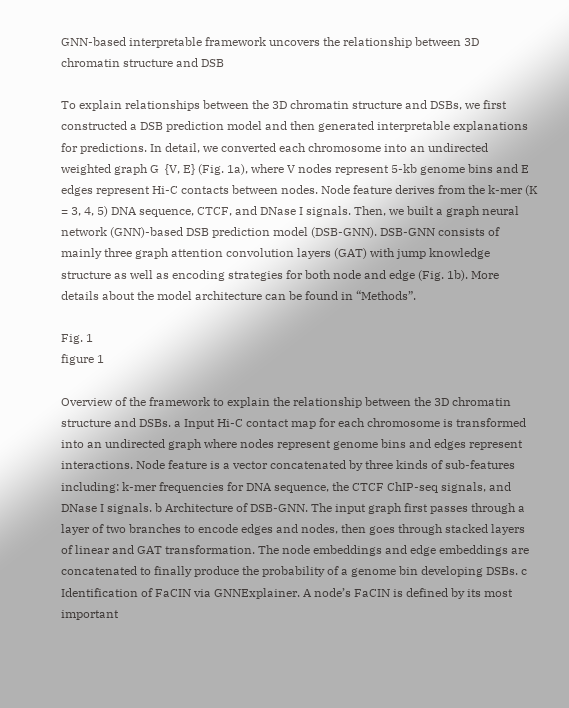GNN-based interpretable framework uncovers the relationship between 3D chromatin structure and DSB

To explain relationships between the 3D chromatin structure and DSBs, we first constructed a DSB prediction model and then generated interpretable explanations for predictions. In detail, we converted each chromosome into an undirected weighted graph G  {V, E} (Fig. 1a), where V nodes represent 5-kb genome bins and E edges represent Hi-C contacts between nodes. Node feature derives from the k-mer (K = 3, 4, 5) DNA sequence, CTCF, and DNase I signals. Then, we built a graph neural network (GNN)-based DSB prediction model (DSB-GNN). DSB-GNN consists of mainly three graph attention convolution layers (GAT) with jump knowledge structure as well as encoding strategies for both node and edge (Fig. 1b). More details about the model architecture can be found in “Methods”.

Fig. 1
figure 1

Overview of the framework to explain the relationship between the 3D chromatin structure and DSBs. a Input Hi-C contact map for each chromosome is transformed into an undirected graph where nodes represent genome bins and edges represent interactions. Node feature is a vector concatenated by three kinds of sub-features including: k-mer frequencies for DNA sequence, the CTCF ChIP-seq signals, and DNase I signals. b Architecture of DSB-GNN. The input graph first passes through a layer of two branches to encode edges and nodes, then goes through stacked layers of linear and GAT transformation. The node embeddings and edge embeddings are concatenated to finally produce the probability of a genome bin developing DSBs. c Identification of FaCIN via GNNExplainer. A node’s FaCIN is defined by its most important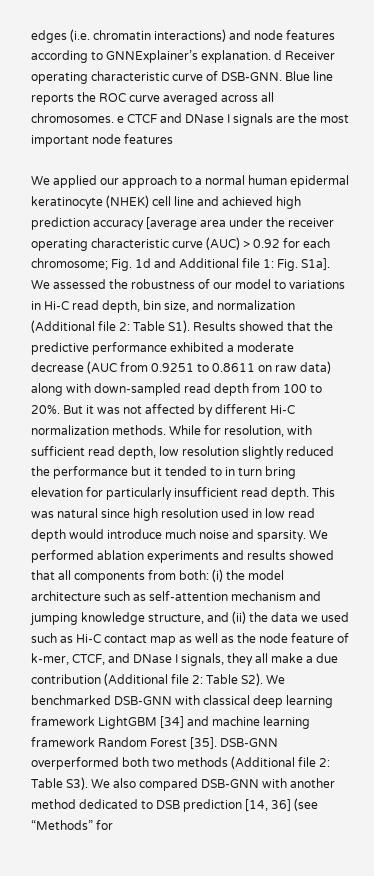edges (i.e. chromatin interactions) and node features according to GNNExplainer’s explanation. d Receiver operating characteristic curve of DSB-GNN. Blue line reports the ROC curve averaged across all chromosomes. e CTCF and DNase I signals are the most important node features

We applied our approach to a normal human epidermal keratinocyte (NHEK) cell line and achieved high prediction accuracy [average area under the receiver operating characteristic curve (AUC) > 0.92 for each chromosome; Fig. 1d and Additional file 1: Fig. S1a]. We assessed the robustness of our model to variations in Hi-C read depth, bin size, and normalization (Additional file 2: Table S1). Results showed that the predictive performance exhibited a moderate decrease (AUC from 0.9251 to 0.8611 on raw data) along with down-sampled read depth from 100 to 20%. But it was not affected by different Hi-C normalization methods. While for resolution, with sufficient read depth, low resolution slightly reduced the performance but it tended to in turn bring elevation for particularly insufficient read depth. This was natural since high resolution used in low read depth would introduce much noise and sparsity. We performed ablation experiments and results showed that all components from both: (i) the model architecture such as self-attention mechanism and jumping knowledge structure, and (ii) the data we used such as Hi-C contact map as well as the node feature of k-mer, CTCF, and DNase I signals, they all make a due contribution (Additional file 2: Table S2). We benchmarked DSB-GNN with classical deep learning framework LightGBM [34] and machine learning framework Random Forest [35]. DSB-GNN overperformed both two methods (Additional file 2: Table S3). We also compared DSB-GNN with another method dedicated to DSB prediction [14, 36] (see “Methods” for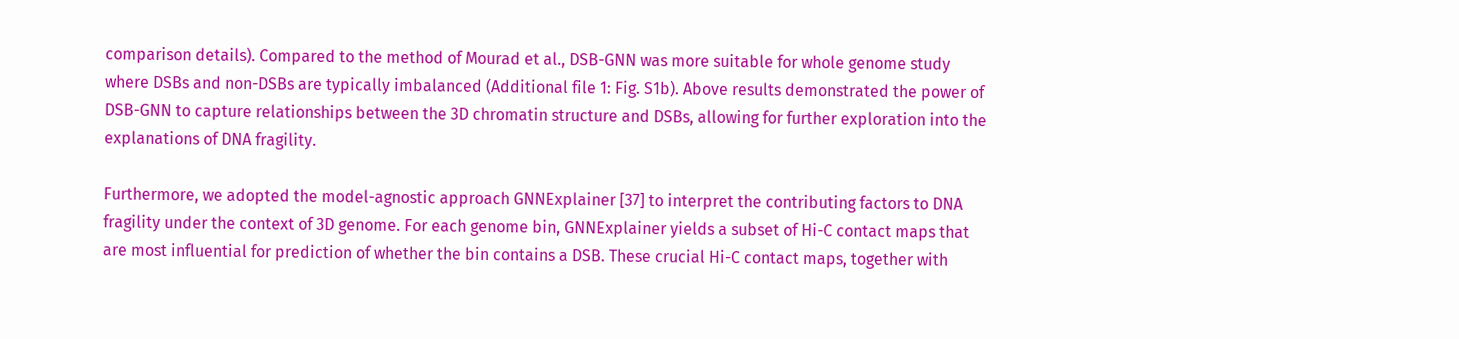comparison details). Compared to the method of Mourad et al., DSB-GNN was more suitable for whole genome study where DSBs and non-DSBs are typically imbalanced (Additional file 1: Fig. S1b). Above results demonstrated the power of DSB-GNN to capture relationships between the 3D chromatin structure and DSBs, allowing for further exploration into the explanations of DNA fragility.

Furthermore, we adopted the model-agnostic approach GNNExplainer [37] to interpret the contributing factors to DNA fragility under the context of 3D genome. For each genome bin, GNNExplainer yields a subset of Hi-C contact maps that are most influential for prediction of whether the bin contains a DSB. These crucial Hi-C contact maps, together with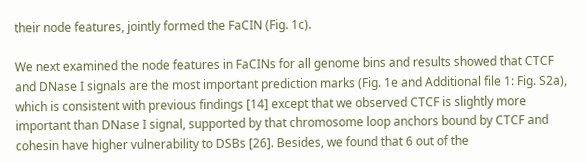their node features, jointly formed the FaCIN (Fig. 1c).

We next examined the node features in FaCINs for all genome bins and results showed that CTCF and DNase I signals are the most important prediction marks (Fig. 1e and Additional file 1: Fig. S2a), which is consistent with previous findings [14] except that we observed CTCF is slightly more important than DNase I signal, supported by that chromosome loop anchors bound by CTCF and cohesin have higher vulnerability to DSBs [26]. Besides, we found that 6 out of the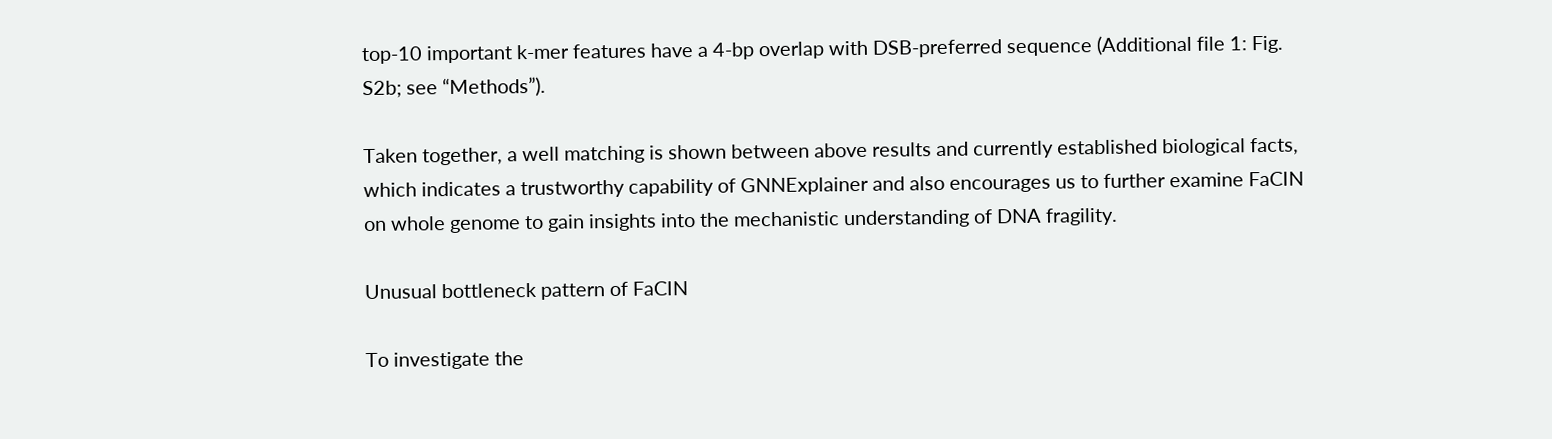top-10 important k-mer features have a 4-bp overlap with DSB-preferred sequence (Additional file 1: Fig. S2b; see “Methods”).

Taken together, a well matching is shown between above results and currently established biological facts, which indicates a trustworthy capability of GNNExplainer and also encourages us to further examine FaCIN on whole genome to gain insights into the mechanistic understanding of DNA fragility.

Unusual bottleneck pattern of FaCIN

To investigate the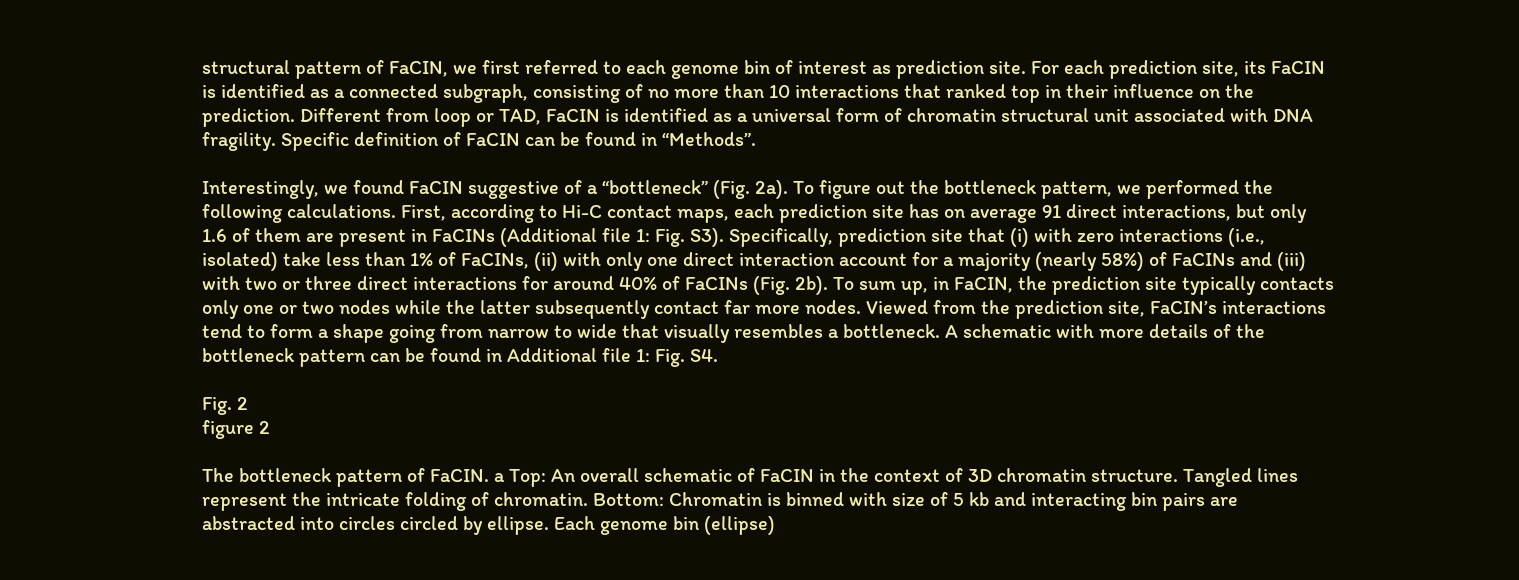structural pattern of FaCIN, we first referred to each genome bin of interest as prediction site. For each prediction site, its FaCIN is identified as a connected subgraph, consisting of no more than 10 interactions that ranked top in their influence on the prediction. Different from loop or TAD, FaCIN is identified as a universal form of chromatin structural unit associated with DNA fragility. Specific definition of FaCIN can be found in “Methods”.

Interestingly, we found FaCIN suggestive of a “bottleneck” (Fig. 2a). To figure out the bottleneck pattern, we performed the following calculations. First, according to Hi-C contact maps, each prediction site has on average 91 direct interactions, but only 1.6 of them are present in FaCINs (Additional file 1: Fig. S3). Specifically, prediction site that (i) with zero interactions (i.e., isolated) take less than 1% of FaCINs, (ii) with only one direct interaction account for a majority (nearly 58%) of FaCINs and (iii) with two or three direct interactions for around 40% of FaCINs (Fig. 2b). To sum up, in FaCIN, the prediction site typically contacts only one or two nodes while the latter subsequently contact far more nodes. Viewed from the prediction site, FaCIN’s interactions tend to form a shape going from narrow to wide that visually resembles a bottleneck. A schematic with more details of the bottleneck pattern can be found in Additional file 1: Fig. S4.

Fig. 2
figure 2

The bottleneck pattern of FaCIN. a Top: An overall schematic of FaCIN in the context of 3D chromatin structure. Tangled lines represent the intricate folding of chromatin. Bottom: Chromatin is binned with size of 5 kb and interacting bin pairs are abstracted into circles circled by ellipse. Each genome bin (ellipse)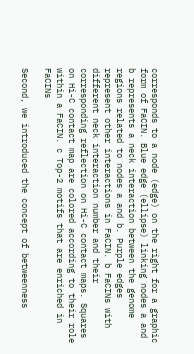corresponds to a node (edge) on the right for a graphic form of FaCIN. Blue edge (ellipse) linking nodes a and b represents a neck interaction between the genome regions related to nodes a and b. Purple edges represent other interactions in FaCIN. b FaCINs with different neck interaction number and their corresponding reflection on Hi-C contact maps. Squares on Hi-C contact map are colored according to their role within a FaCIN. c Top-2 motifs that are enriched in FaCINs

Second, we introduced the concept of betweenness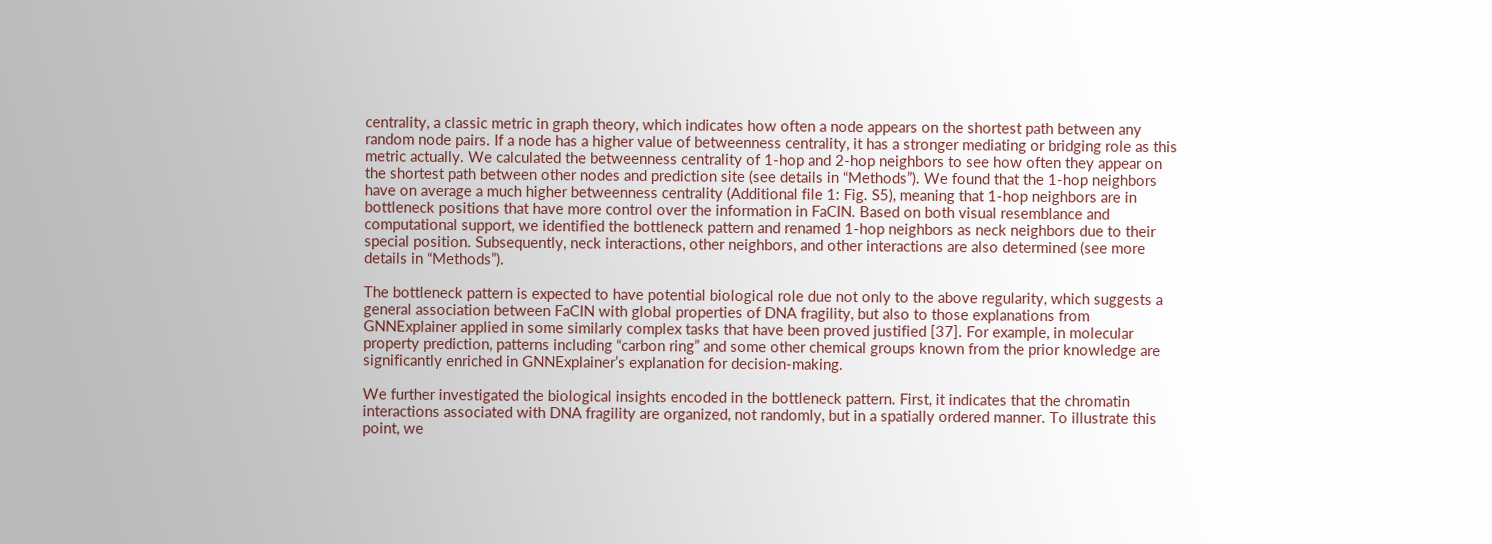centrality, a classic metric in graph theory, which indicates how often a node appears on the shortest path between any random node pairs. If a node has a higher value of betweenness centrality, it has a stronger mediating or bridging role as this metric actually. We calculated the betweenness centrality of 1-hop and 2-hop neighbors to see how often they appear on the shortest path between other nodes and prediction site (see details in “Methods”). We found that the 1-hop neighbors have on average a much higher betweenness centrality (Additional file 1: Fig. S5), meaning that 1-hop neighbors are in bottleneck positions that have more control over the information in FaCIN. Based on both visual resemblance and computational support, we identified the bottleneck pattern and renamed 1-hop neighbors as neck neighbors due to their special position. Subsequently, neck interactions, other neighbors, and other interactions are also determined (see more details in “Methods”).

The bottleneck pattern is expected to have potential biological role due not only to the above regularity, which suggests a general association between FaCIN with global properties of DNA fragility, but also to those explanations from GNNExplainer applied in some similarly complex tasks that have been proved justified [37]. For example, in molecular property prediction, patterns including “carbon ring” and some other chemical groups known from the prior knowledge are significantly enriched in GNNExplainer’s explanation for decision-making.

We further investigated the biological insights encoded in the bottleneck pattern. First, it indicates that the chromatin interactions associated with DNA fragility are organized, not randomly, but in a spatially ordered manner. To illustrate this point, we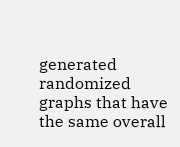generated randomized graphs that have the same overall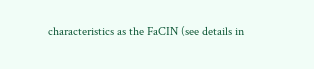characteristics as the FaCIN (see details in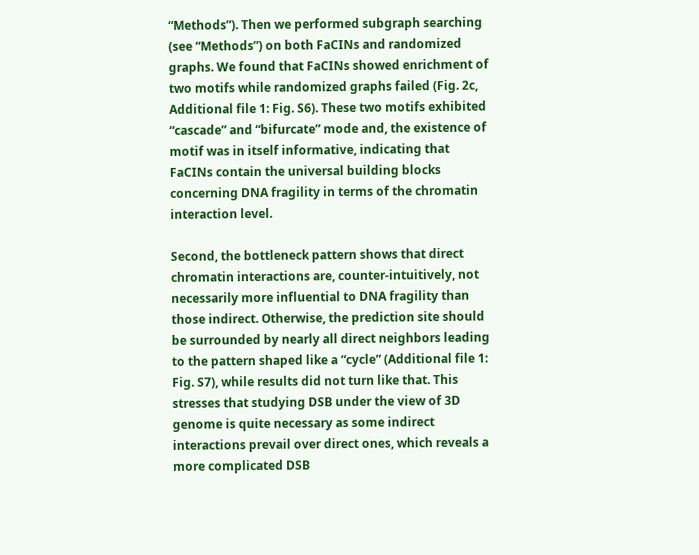“Methods”). Then we performed subgraph searching (see “Methods”) on both FaCINs and randomized graphs. We found that FaCINs showed enrichment of two motifs while randomized graphs failed (Fig. 2c, Additional file 1: Fig. S6). These two motifs exhibited “cascade” and “bifurcate” mode and, the existence of motif was in itself informative, indicating that FaCINs contain the universal building blocks concerning DNA fragility in terms of the chromatin interaction level.

Second, the bottleneck pattern shows that direct chromatin interactions are, counter-intuitively, not necessarily more influential to DNA fragility than those indirect. Otherwise, the prediction site should be surrounded by nearly all direct neighbors leading to the pattern shaped like a “cycle” (Additional file 1: Fig. S7), while results did not turn like that. This stresses that studying DSB under the view of 3D genome is quite necessary as some indirect interactions prevail over direct ones, which reveals a more complicated DSB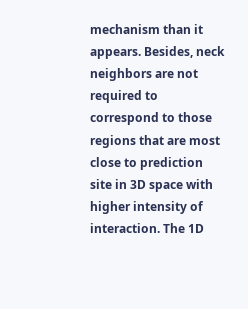mechanism than it appears. Besides, neck neighbors are not required to correspond to those regions that are most close to prediction site in 3D space with higher intensity of interaction. The 1D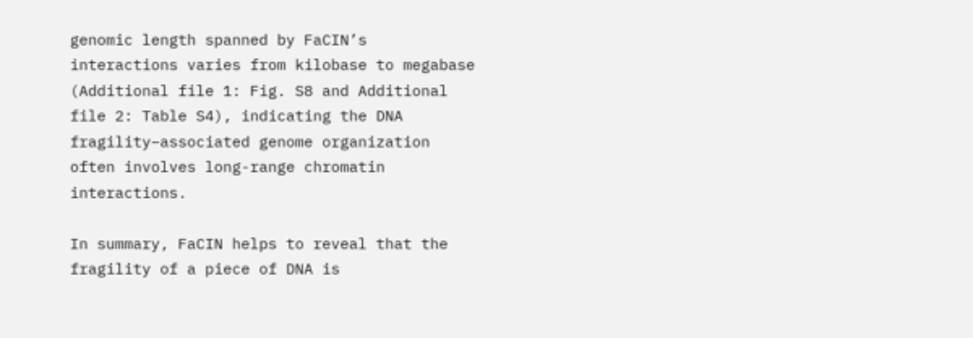genomic length spanned by FaCIN’s interactions varies from kilobase to megabase (Additional file 1: Fig. S8 and Additional file 2: Table S4), indicating the DNA fragility–associated genome organization often involves long-range chromatin interactions.

In summary, FaCIN helps to reveal that the fragility of a piece of DNA is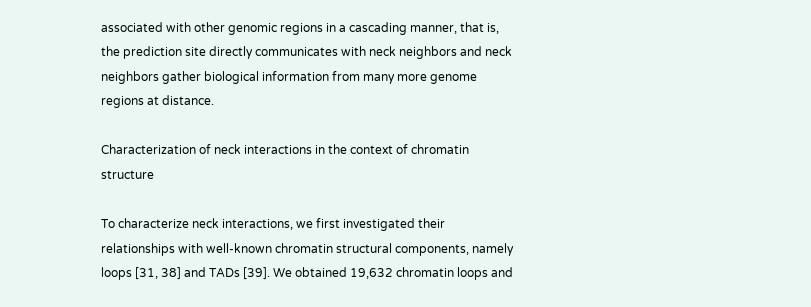associated with other genomic regions in a cascading manner, that is, the prediction site directly communicates with neck neighbors and neck neighbors gather biological information from many more genome regions at distance.

Characterization of neck interactions in the context of chromatin structure

To characterize neck interactions, we first investigated their relationships with well-known chromatin structural components, namely loops [31, 38] and TADs [39]. We obtained 19,632 chromatin loops and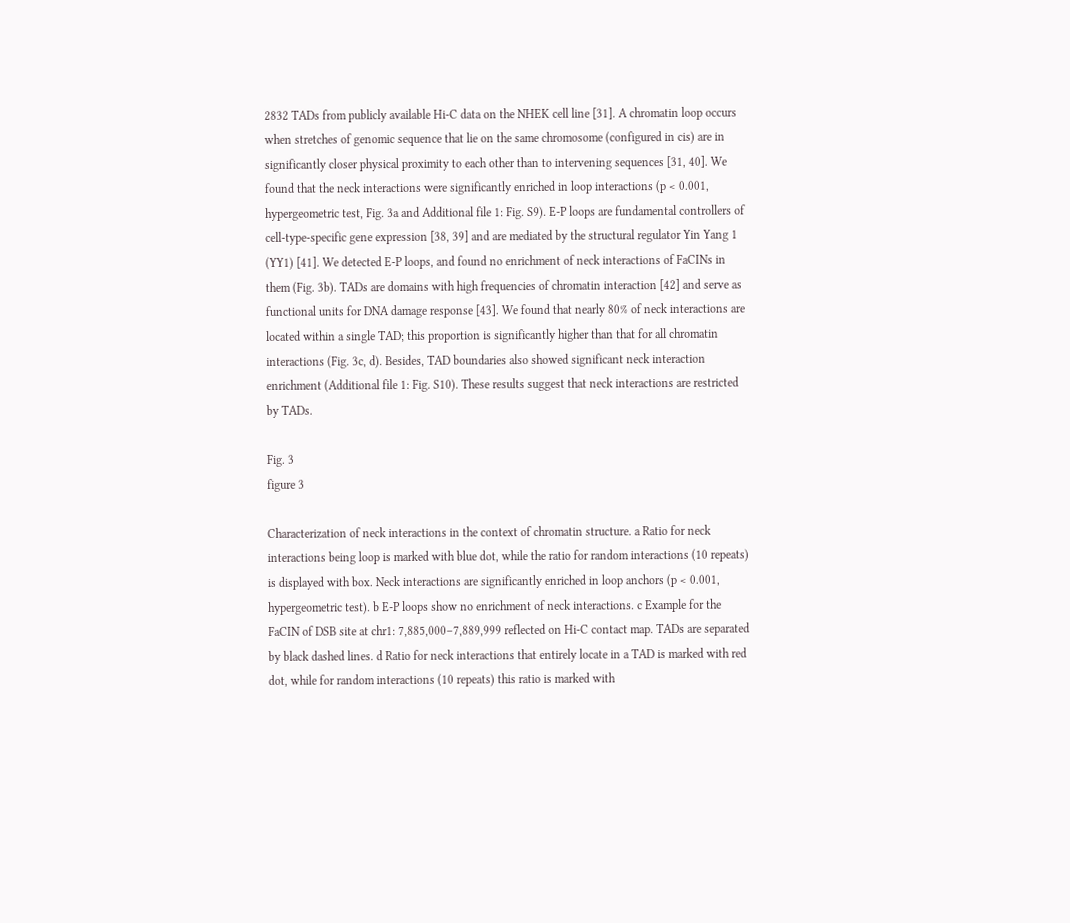2832 TADs from publicly available Hi-C data on the NHEK cell line [31]. A chromatin loop occurs when stretches of genomic sequence that lie on the same chromosome (configured in cis) are in significantly closer physical proximity to each other than to intervening sequences [31, 40]. We found that the neck interactions were significantly enriched in loop interactions (p < 0.001, hypergeometric test, Fig. 3a and Additional file 1: Fig. S9). E-P loops are fundamental controllers of cell-type-specific gene expression [38, 39] and are mediated by the structural regulator Yin Yang 1 (YY1) [41]. We detected E-P loops, and found no enrichment of neck interactions of FaCINs in them (Fig. 3b). TADs are domains with high frequencies of chromatin interaction [42] and serve as functional units for DNA damage response [43]. We found that nearly 80% of neck interactions are located within a single TAD; this proportion is significantly higher than that for all chromatin interactions (Fig. 3c, d). Besides, TAD boundaries also showed significant neck interaction enrichment (Additional file 1: Fig. S10). These results suggest that neck interactions are restricted by TADs.

Fig. 3
figure 3

Characterization of neck interactions in the context of chromatin structure. a Ratio for neck interactions being loop is marked with blue dot, while the ratio for random interactions (10 repeats) is displayed with box. Neck interactions are significantly enriched in loop anchors (p < 0.001, hypergeometric test). b E-P loops show no enrichment of neck interactions. c Example for the FaCIN of DSB site at chr1: 7,885,000–7,889,999 reflected on Hi-C contact map. TADs are separated by black dashed lines. d Ratio for neck interactions that entirely locate in a TAD is marked with red dot, while for random interactions (10 repeats) this ratio is marked with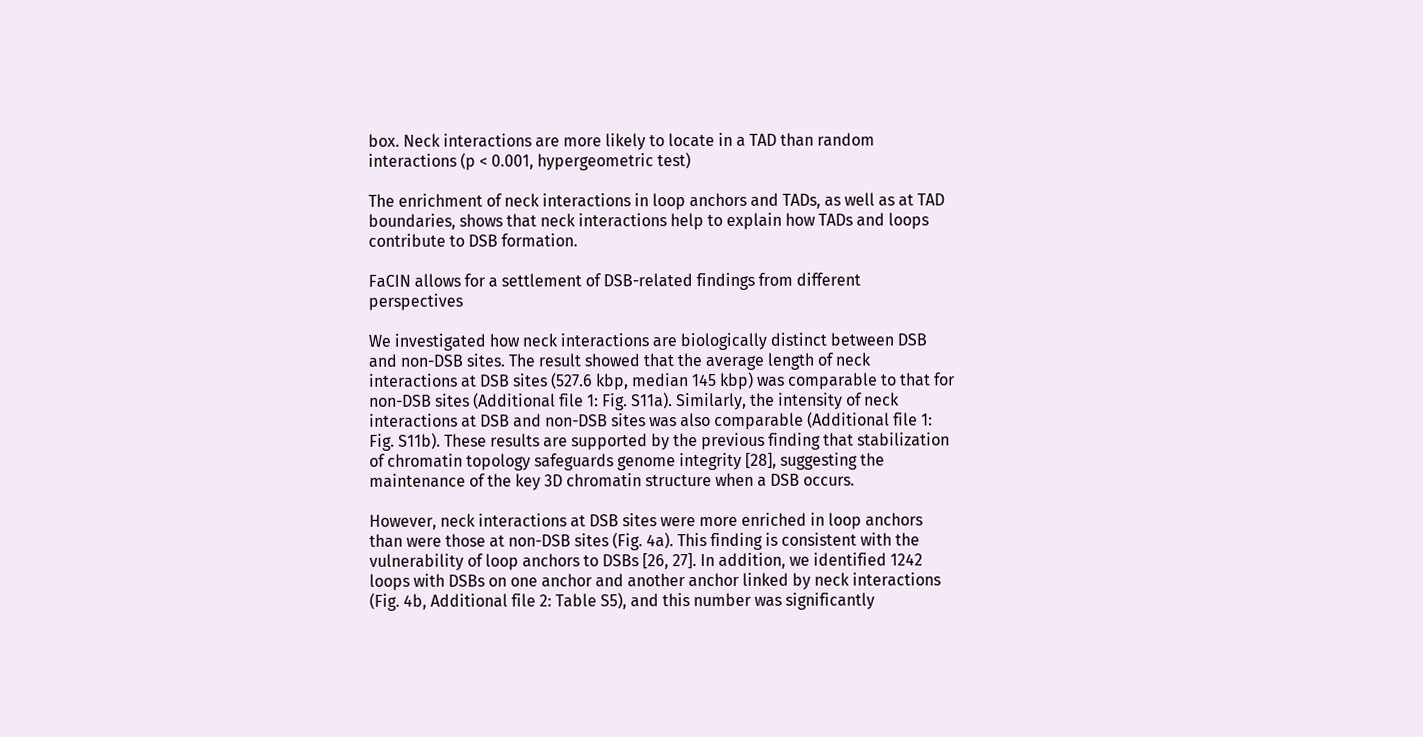box. Neck interactions are more likely to locate in a TAD than random interactions (p < 0.001, hypergeometric test)

The enrichment of neck interactions in loop anchors and TADs, as well as at TAD boundaries, shows that neck interactions help to explain how TADs and loops contribute to DSB formation.

FaCIN allows for a settlement of DSB-related findings from different perspectives

We investigated how neck interactions are biologically distinct between DSB and non-DSB sites. The result showed that the average length of neck interactions at DSB sites (527.6 kbp, median 145 kbp) was comparable to that for non-DSB sites (Additional file 1: Fig. S11a). Similarly, the intensity of neck interactions at DSB and non-DSB sites was also comparable (Additional file 1: Fig. S11b). These results are supported by the previous finding that stabilization of chromatin topology safeguards genome integrity [28], suggesting the maintenance of the key 3D chromatin structure when a DSB occurs.

However, neck interactions at DSB sites were more enriched in loop anchors than were those at non-DSB sites (Fig. 4a). This finding is consistent with the vulnerability of loop anchors to DSBs [26, 27]. In addition, we identified 1242 loops with DSBs on one anchor and another anchor linked by neck interactions (Fig. 4b, Additional file 2: Table S5), and this number was significantly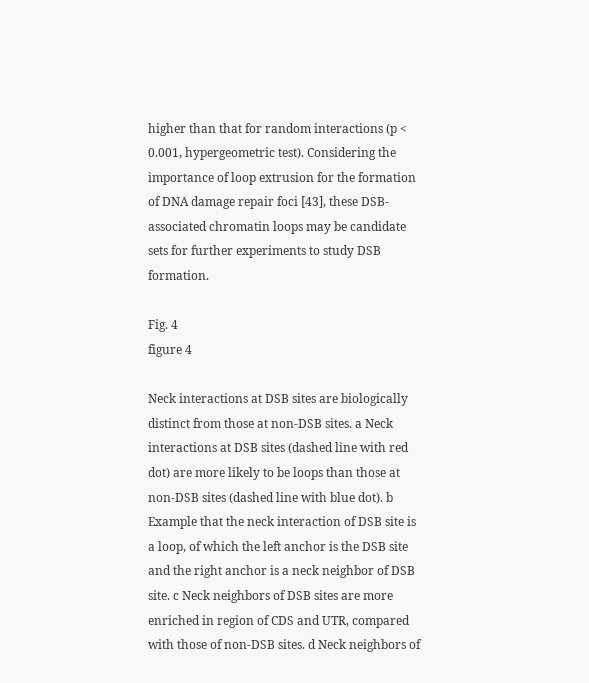higher than that for random interactions (p < 0.001, hypergeometric test). Considering the importance of loop extrusion for the formation of DNA damage repair foci [43], these DSB-associated chromatin loops may be candidate sets for further experiments to study DSB formation.

Fig. 4
figure 4

Neck interactions at DSB sites are biologically distinct from those at non-DSB sites. a Neck interactions at DSB sites (dashed line with red dot) are more likely to be loops than those at non-DSB sites (dashed line with blue dot). b Example that the neck interaction of DSB site is a loop, of which the left anchor is the DSB site and the right anchor is a neck neighbor of DSB site. c Neck neighbors of DSB sites are more enriched in region of CDS and UTR, compared with those of non-DSB sites. d Neck neighbors of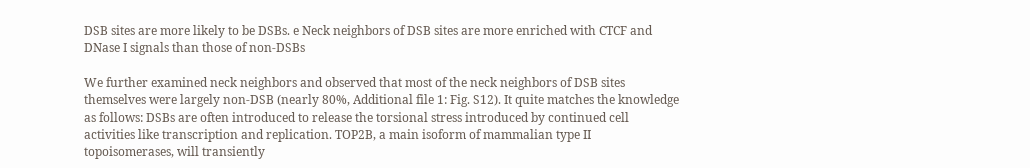DSB sites are more likely to be DSBs. e Neck neighbors of DSB sites are more enriched with CTCF and DNase I signals than those of non-DSBs

We further examined neck neighbors and observed that most of the neck neighbors of DSB sites themselves were largely non-DSB (nearly 80%, Additional file 1: Fig. S12). It quite matches the knowledge as follows: DSBs are often introduced to release the torsional stress introduced by continued cell activities like transcription and replication. TOP2B, a main isoform of mammalian type II topoisomerases, will transiently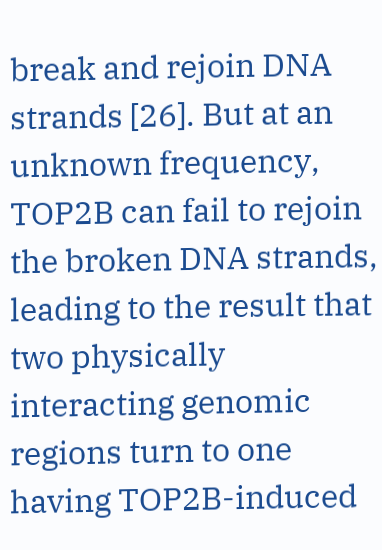break and rejoin DNA strands [26]. But at an unknown frequency, TOP2B can fail to rejoin the broken DNA strands, leading to the result that two physically interacting genomic regions turn to one having TOP2B-induced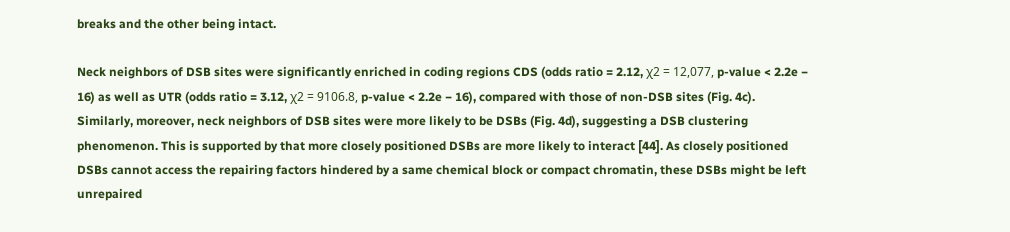breaks and the other being intact.

Neck neighbors of DSB sites were significantly enriched in coding regions CDS (odds ratio = 2.12, χ2 = 12,077, p-value < 2.2e − 16) as well as UTR (odds ratio = 3.12, χ2 = 9106.8, p-value < 2.2e − 16), compared with those of non-DSB sites (Fig. 4c). Similarly, moreover, neck neighbors of DSB sites were more likely to be DSBs (Fig. 4d), suggesting a DSB clustering phenomenon. This is supported by that more closely positioned DSBs are more likely to interact [44]. As closely positioned DSBs cannot access the repairing factors hindered by a same chemical block or compact chromatin, these DSBs might be left unrepaired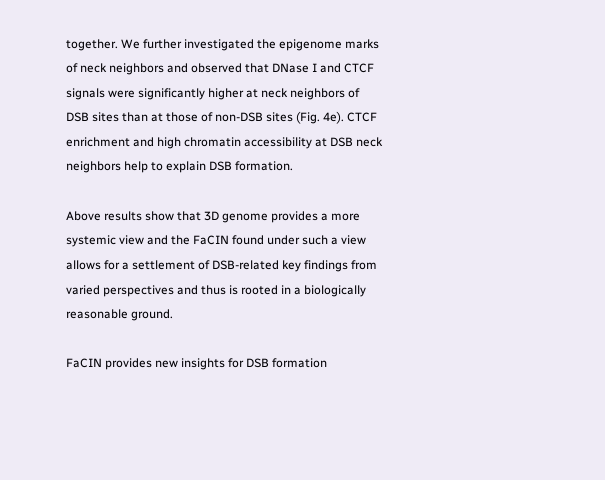together. We further investigated the epigenome marks of neck neighbors and observed that DNase I and CTCF signals were significantly higher at neck neighbors of DSB sites than at those of non-DSB sites (Fig. 4e). CTCF enrichment and high chromatin accessibility at DSB neck neighbors help to explain DSB formation.

Above results show that 3D genome provides a more systemic view and the FaCIN found under such a view allows for a settlement of DSB-related key findings from varied perspectives and thus is rooted in a biologically reasonable ground.

FaCIN provides new insights for DSB formation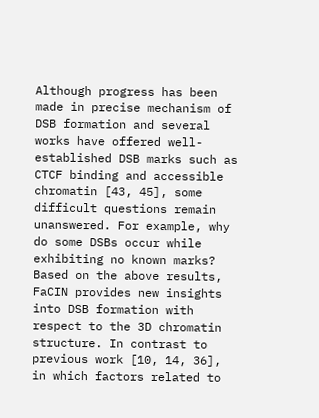Although progress has been made in precise mechanism of DSB formation and several works have offered well-established DSB marks such as CTCF binding and accessible chromatin [43, 45], some difficult questions remain unanswered. For example, why do some DSBs occur while exhibiting no known marks? Based on the above results, FaCIN provides new insights into DSB formation with respect to the 3D chromatin structure. In contrast to previous work [10, 14, 36], in which factors related to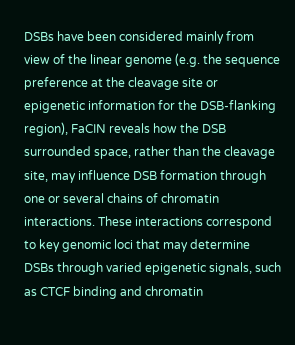DSBs have been considered mainly from view of the linear genome (e.g. the sequence preference at the cleavage site or epigenetic information for the DSB-flanking region), FaCIN reveals how the DSB surrounded space, rather than the cleavage site, may influence DSB formation through one or several chains of chromatin interactions. These interactions correspond to key genomic loci that may determine DSBs through varied epigenetic signals, such as CTCF binding and chromatin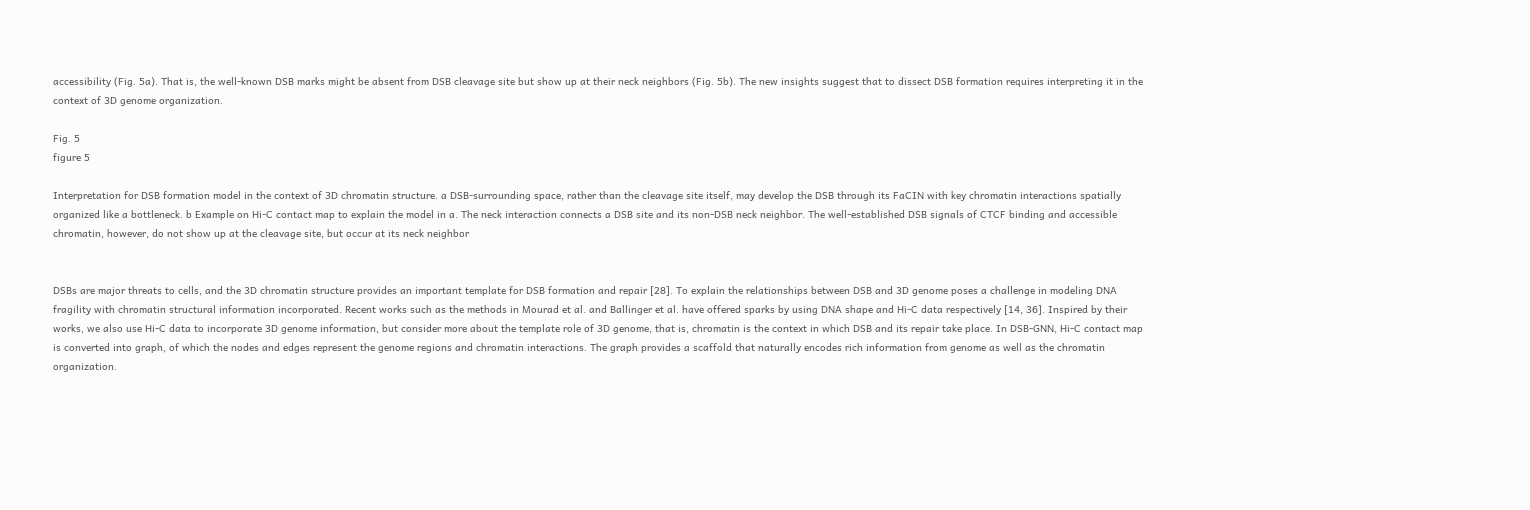accessibility (Fig. 5a). That is, the well-known DSB marks might be absent from DSB cleavage site but show up at their neck neighbors (Fig. 5b). The new insights suggest that to dissect DSB formation requires interpreting it in the context of 3D genome organization.

Fig. 5
figure 5

Interpretation for DSB formation model in the context of 3D chromatin structure. a DSB-surrounding space, rather than the cleavage site itself, may develop the DSB through its FaCIN with key chromatin interactions spatially organized like a bottleneck. b Example on Hi-C contact map to explain the model in a. The neck interaction connects a DSB site and its non-DSB neck neighbor. The well-established DSB signals of CTCF binding and accessible chromatin, however, do not show up at the cleavage site, but occur at its neck neighbor


DSBs are major threats to cells, and the 3D chromatin structure provides an important template for DSB formation and repair [28]. To explain the relationships between DSB and 3D genome poses a challenge in modeling DNA fragility with chromatin structural information incorporated. Recent works such as the methods in Mourad et al. and Ballinger et al. have offered sparks by using DNA shape and Hi-C data respectively [14, 36]. Inspired by their works, we also use Hi-C data to incorporate 3D genome information, but consider more about the template role of 3D genome, that is, chromatin is the context in which DSB and its repair take place. In DSB-GNN, Hi-C contact map is converted into graph, of which the nodes and edges represent the genome regions and chromatin interactions. The graph provides a scaffold that naturally encodes rich information from genome as well as the chromatin organization.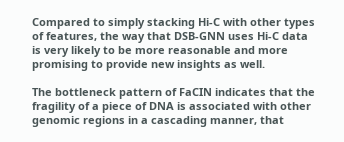Compared to simply stacking Hi-C with other types of features, the way that DSB-GNN uses Hi-C data is very likely to be more reasonable and more promising to provide new insights as well.

The bottleneck pattern of FaCIN indicates that the fragility of a piece of DNA is associated with other genomic regions in a cascading manner, that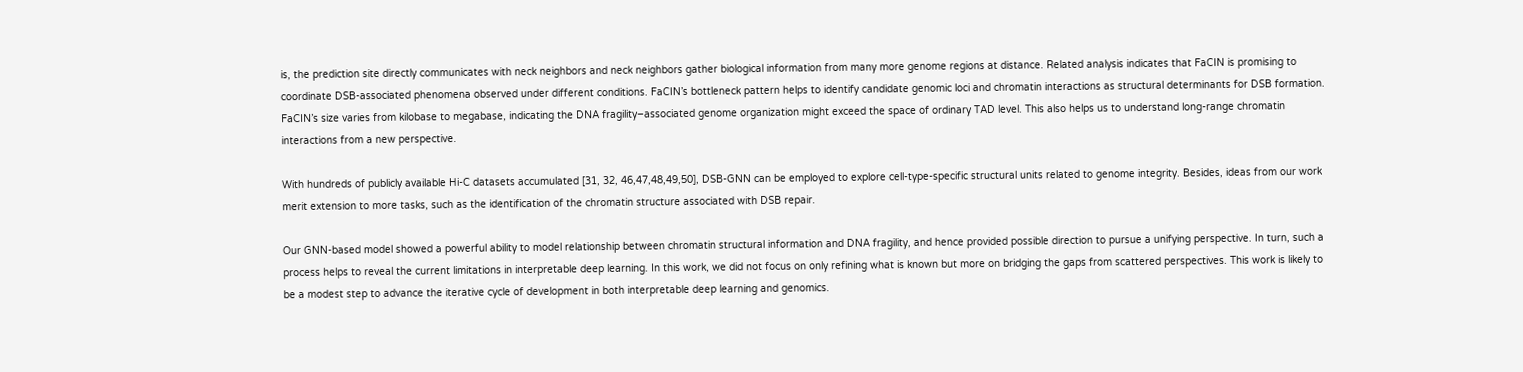is, the prediction site directly communicates with neck neighbors and neck neighbors gather biological information from many more genome regions at distance. Related analysis indicates that FaCIN is promising to coordinate DSB-associated phenomena observed under different conditions. FaCIN’s bottleneck pattern helps to identify candidate genomic loci and chromatin interactions as structural determinants for DSB formation. FaCIN’s size varies from kilobase to megabase, indicating the DNA fragility–associated genome organization might exceed the space of ordinary TAD level. This also helps us to understand long-range chromatin interactions from a new perspective.

With hundreds of publicly available Hi-C datasets accumulated [31, 32, 46,47,48,49,50], DSB-GNN can be employed to explore cell-type-specific structural units related to genome integrity. Besides, ideas from our work merit extension to more tasks, such as the identification of the chromatin structure associated with DSB repair.

Our GNN-based model showed a powerful ability to model relationship between chromatin structural information and DNA fragility, and hence provided possible direction to pursue a unifying perspective. In turn, such a process helps to reveal the current limitations in interpretable deep learning. In this work, we did not focus on only refining what is known but more on bridging the gaps from scattered perspectives. This work is likely to be a modest step to advance the iterative cycle of development in both interpretable deep learning and genomics.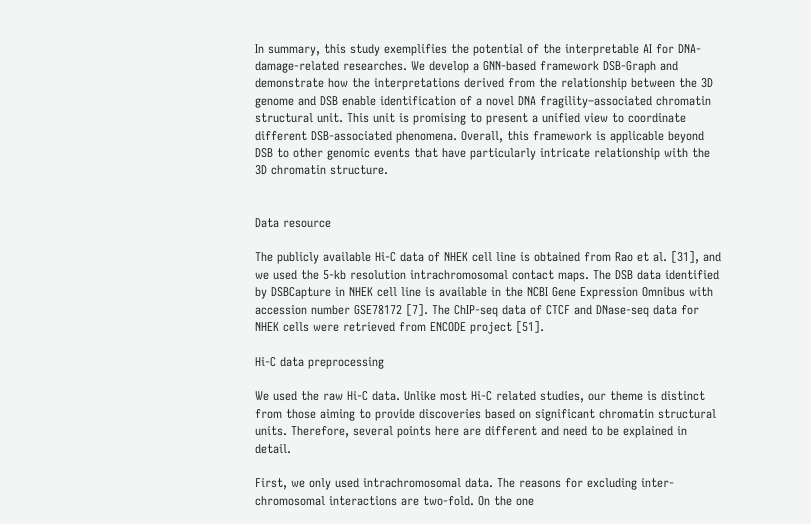In summary, this study exemplifies the potential of the interpretable AI for DNA-damage-related researches. We develop a GNN-based framework DSB-Graph and demonstrate how the interpretations derived from the relationship between the 3D genome and DSB enable identification of a novel DNA fragility–associated chromatin structural unit. This unit is promising to present a unified view to coordinate different DSB-associated phenomena. Overall, this framework is applicable beyond DSB to other genomic events that have particularly intricate relationship with the 3D chromatin structure.


Data resource

The publicly available Hi-C data of NHEK cell line is obtained from Rao et al. [31], and we used the 5-kb resolution intrachromosomal contact maps. The DSB data identified by DSBCapture in NHEK cell line is available in the NCBI Gene Expression Omnibus with accession number GSE78172 [7]. The ChIP-seq data of CTCF and DNase-seq data for NHEK cells were retrieved from ENCODE project [51].

Hi-C data preprocessing

We used the raw Hi-C data. Unlike most Hi-C related studies, our theme is distinct from those aiming to provide discoveries based on significant chromatin structural units. Therefore, several points here are different and need to be explained in detail.

First, we only used intrachromosomal data. The reasons for excluding inter-chromosomal interactions are two-fold. On the one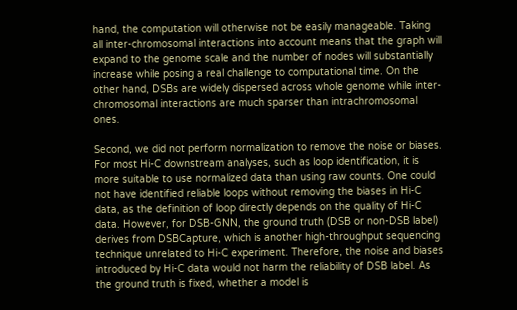hand, the computation will otherwise not be easily manageable. Taking all inter-chromosomal interactions into account means that the graph will expand to the genome scale and the number of nodes will substantially increase while posing a real challenge to computational time. On the other hand, DSBs are widely dispersed across whole genome while inter-chromosomal interactions are much sparser than intrachromosomal ones.

Second, we did not perform normalization to remove the noise or biases. For most Hi-C downstream analyses, such as loop identification, it is more suitable to use normalized data than using raw counts. One could not have identified reliable loops without removing the biases in Hi-C data, as the definition of loop directly depends on the quality of Hi-C data. However, for DSB-GNN, the ground truth (DSB or non-DSB label) derives from DSBCapture, which is another high-throughput sequencing technique unrelated to Hi-C experiment. Therefore, the noise and biases introduced by Hi-C data would not harm the reliability of DSB label. As the ground truth is fixed, whether a model is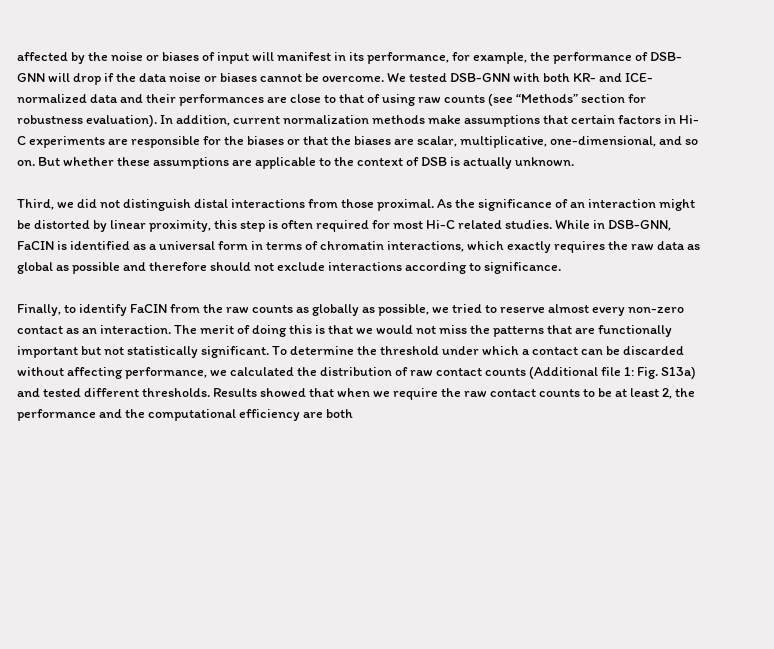affected by the noise or biases of input will manifest in its performance, for example, the performance of DSB-GNN will drop if the data noise or biases cannot be overcome. We tested DSB-GNN with both KR- and ICE-normalized data and their performances are close to that of using raw counts (see “Methods” section for robustness evaluation). In addition, current normalization methods make assumptions that certain factors in Hi-C experiments are responsible for the biases or that the biases are scalar, multiplicative, one-dimensional, and so on. But whether these assumptions are applicable to the context of DSB is actually unknown.

Third, we did not distinguish distal interactions from those proximal. As the significance of an interaction might be distorted by linear proximity, this step is often required for most Hi-C related studies. While in DSB-GNN, FaCIN is identified as a universal form in terms of chromatin interactions, which exactly requires the raw data as global as possible and therefore should not exclude interactions according to significance.

Finally, to identify FaCIN from the raw counts as globally as possible, we tried to reserve almost every non-zero contact as an interaction. The merit of doing this is that we would not miss the patterns that are functionally important but not statistically significant. To determine the threshold under which a contact can be discarded without affecting performance, we calculated the distribution of raw contact counts (Additional file 1: Fig. S13a) and tested different thresholds. Results showed that when we require the raw contact counts to be at least 2, the performance and the computational efficiency are both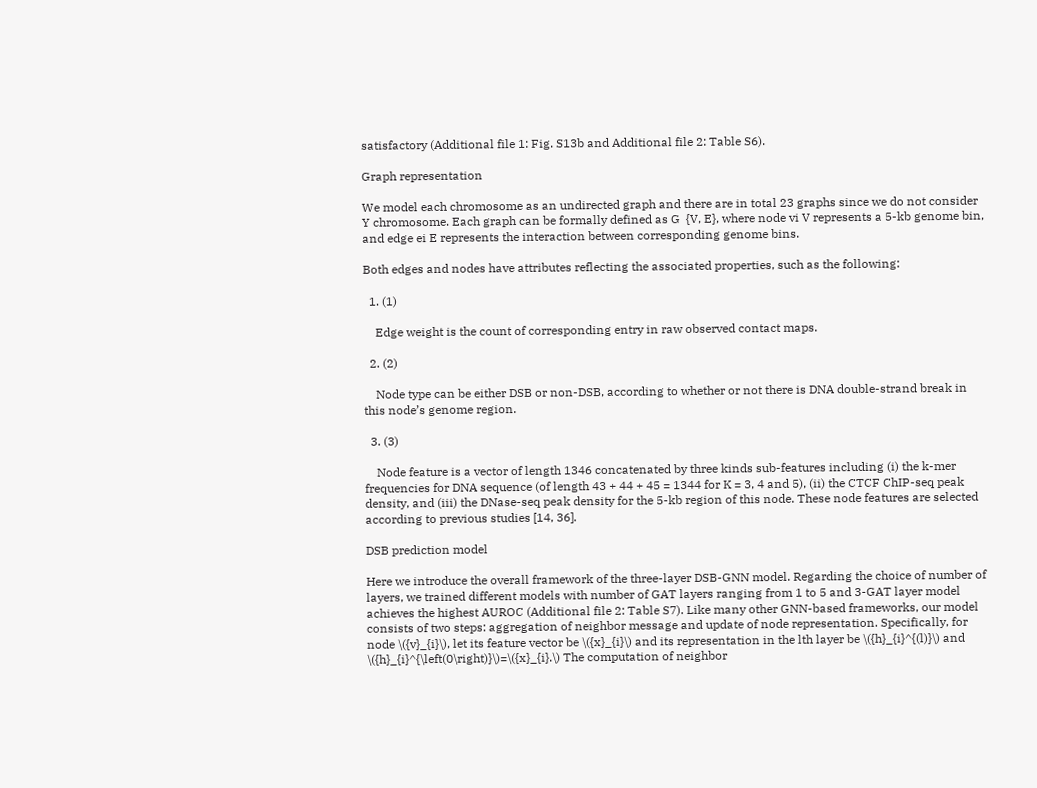satisfactory (Additional file 1: Fig. S13b and Additional file 2: Table S6).

Graph representation

We model each chromosome as an undirected graph and there are in total 23 graphs since we do not consider Y chromosome. Each graph can be formally defined as G  {V, E}, where node vi V represents a 5-kb genome bin, and edge ei E represents the interaction between corresponding genome bins.

Both edges and nodes have attributes reflecting the associated properties, such as the following:

  1. (1)

    Edge weight is the count of corresponding entry in raw observed contact maps.

  2. (2)

    Node type can be either DSB or non-DSB, according to whether or not there is DNA double-strand break in this node’s genome region.

  3. (3)

    Node feature is a vector of length 1346 concatenated by three kinds sub-features including (i) the k-mer frequencies for DNA sequence (of length 43 + 44 + 45 = 1344 for K = 3, 4 and 5), (ii) the CTCF ChIP-seq peak density, and (iii) the DNase-seq peak density for the 5-kb region of this node. These node features are selected according to previous studies [14, 36].

DSB prediction model

Here we introduce the overall framework of the three-layer DSB-GNN model. Regarding the choice of number of layers, we trained different models with number of GAT layers ranging from 1 to 5 and 3-GAT layer model achieves the highest AUROC (Additional file 2: Table S7). Like many other GNN-based frameworks, our model consists of two steps: aggregation of neighbor message and update of node representation. Specifically, for node \({v}_{i}\), let its feature vector be \({x}_{i}\) and its representation in the lth layer be \({h}_{i}^{(l)}\) and \({h}_{i}^{\left(0\right)}\)=\({x}_{i}.\) The computation of neighbor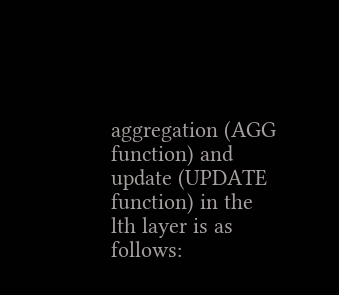aggregation (AGG function) and update (UPDATE function) in the lth layer is as follows: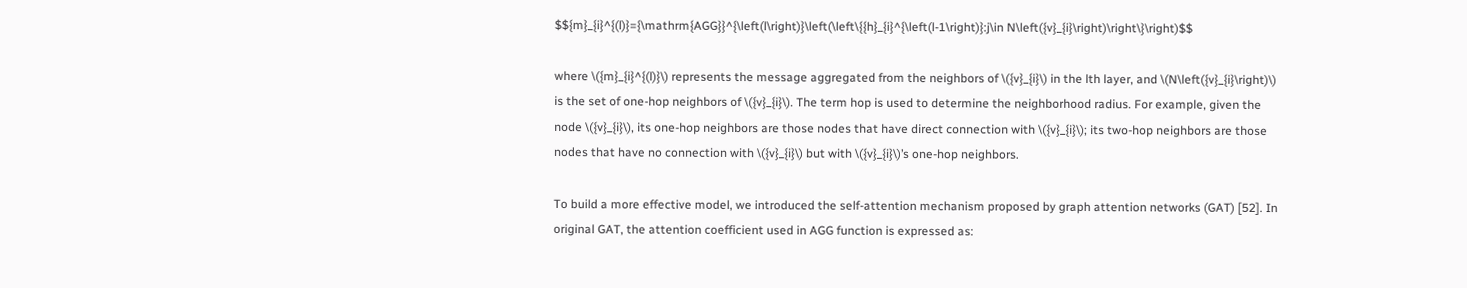$${m}_{i}^{(l)}={\mathrm{AGG}}^{\left(l\right)}\left(\left\{{h}_{i}^{\left(l-1\right)}:j\in N\left({v}_{i}\right)\right\}\right)$$

where \({m}_{i}^{(l)}\) represents the message aggregated from the neighbors of \({v}_{i}\) in the lth layer, and \(N\left({v}_{i}\right)\) is the set of one-hop neighbors of \({v}_{i}\). The term hop is used to determine the neighborhood radius. For example, given the node \({v}_{i}\), its one-hop neighbors are those nodes that have direct connection with \({v}_{i}\); its two-hop neighbors are those nodes that have no connection with \({v}_{i}\) but with \({v}_{i}\)’s one-hop neighbors.

To build a more effective model, we introduced the self-attention mechanism proposed by graph attention networks (GAT) [52]. In original GAT, the attention coefficient used in AGG function is expressed as: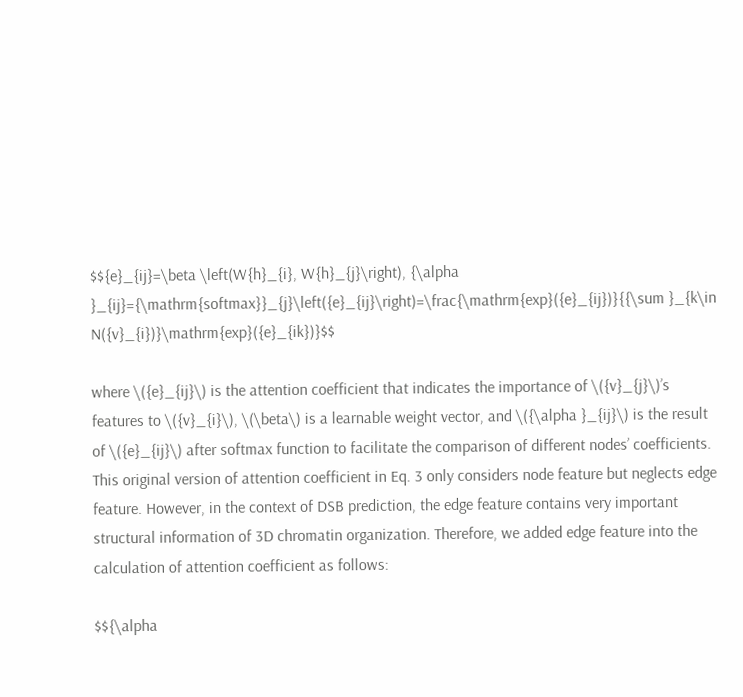$${e}_{ij}=\beta \left(W{h}_{i}, W{h}_{j}\right), {\alpha }_{ij}={\mathrm{softmax}}_{j}\left({e}_{ij}\right)=\frac{\mathrm{exp}({e}_{ij})}{{\sum }_{k\in N({v}_{i})}\mathrm{exp}({e}_{ik})}$$

where \({e}_{ij}\) is the attention coefficient that indicates the importance of \({v}_{j}\)’s features to \({v}_{i}\), \(\beta\) is a learnable weight vector, and \({\alpha }_{ij}\) is the result of \({e}_{ij}\) after softmax function to facilitate the comparison of different nodes’ coefficients. This original version of attention coefficient in Eq. 3 only considers node feature but neglects edge feature. However, in the context of DSB prediction, the edge feature contains very important structural information of 3D chromatin organization. Therefore, we added edge feature into the calculation of attention coefficient as follows:

$${\alpha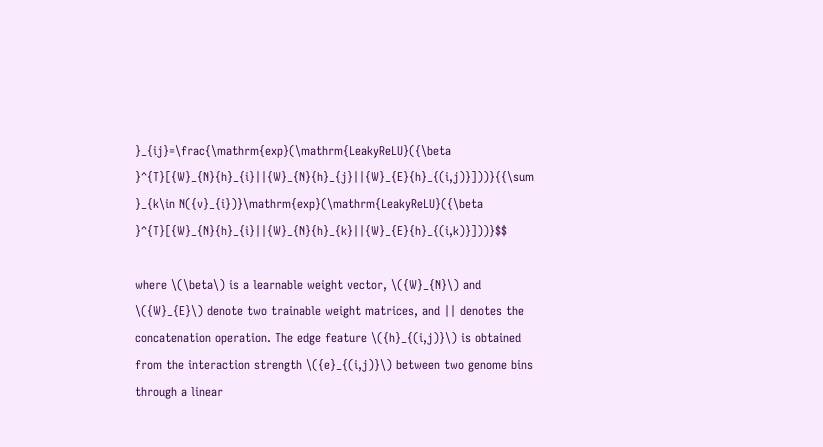}_{ij}=\frac{\mathrm{exp}(\mathrm{LeakyReLU}({\beta }^{T}[{W}_{N}{h}_{i}||{W}_{N}{h}_{j}||{W}_{E}{h}_{(i,j)}]))}{{\sum }_{k\in N({v}_{i})}\mathrm{exp}(\mathrm{LeakyReLU}({\beta }^{T}[{W}_{N}{h}_{i}||{W}_{N}{h}_{k}||{W}_{E}{h}_{(i,k)}]))}$$

where \(\beta\) is a learnable weight vector, \({W}_{N}\) and \({W}_{E}\) denote two trainable weight matrices, and || denotes the concatenation operation. The edge feature \({h}_{(i,j)}\) is obtained from the interaction strength \({e}_{(i,j)}\) between two genome bins through a linear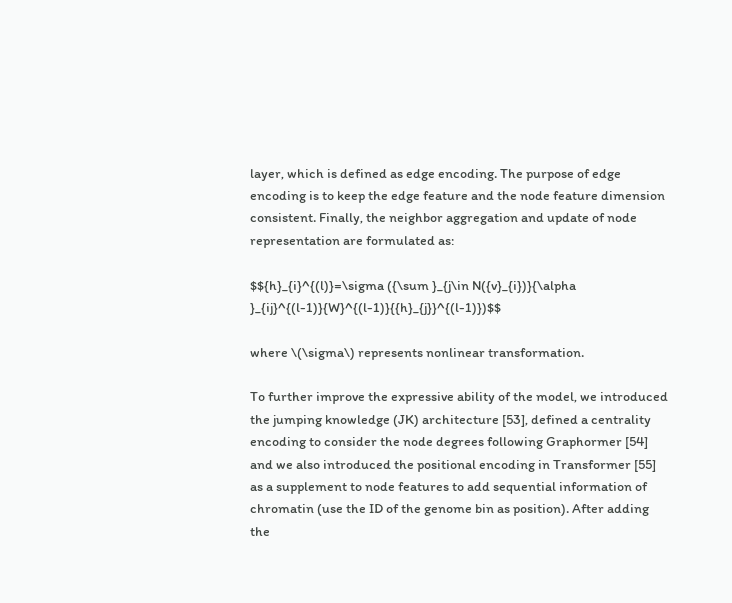layer, which is defined as edge encoding. The purpose of edge encoding is to keep the edge feature and the node feature dimension consistent. Finally, the neighbor aggregation and update of node representation are formulated as:

$${h}_{i}^{(l)}=\sigma ({\sum }_{j\in N({v}_{i})}{\alpha }_{ij}^{(l-1)}{W}^{(l-1)}{{h}_{j}}^{(l-1)})$$

where \(\sigma\) represents nonlinear transformation.

To further improve the expressive ability of the model, we introduced the jumping knowledge (JK) architecture [53], defined a centrality encoding to consider the node degrees following Graphormer [54] and we also introduced the positional encoding in Transformer [55] as a supplement to node features to add sequential information of chromatin (use the ID of the genome bin as position). After adding the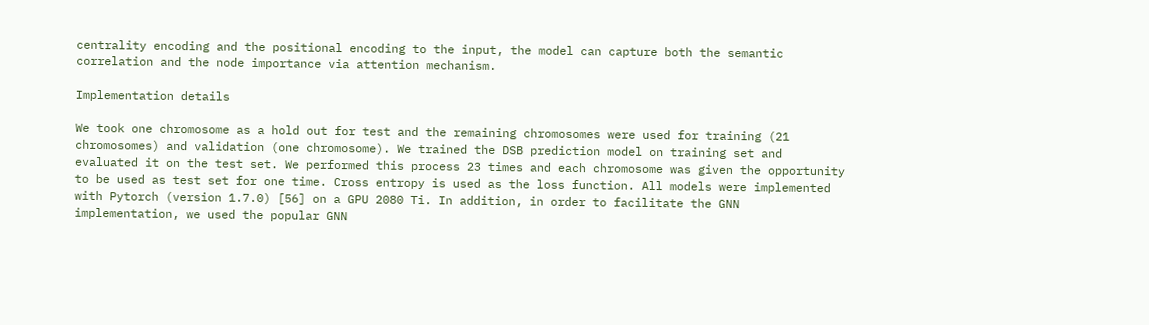centrality encoding and the positional encoding to the input, the model can capture both the semantic correlation and the node importance via attention mechanism.

Implementation details

We took one chromosome as a hold out for test and the remaining chromosomes were used for training (21 chromosomes) and validation (one chromosome). We trained the DSB prediction model on training set and evaluated it on the test set. We performed this process 23 times and each chromosome was given the opportunity to be used as test set for one time. Cross entropy is used as the loss function. All models were implemented with Pytorch (version 1.7.0) [56] on a GPU 2080 Ti. In addition, in order to facilitate the GNN implementation, we used the popular GNN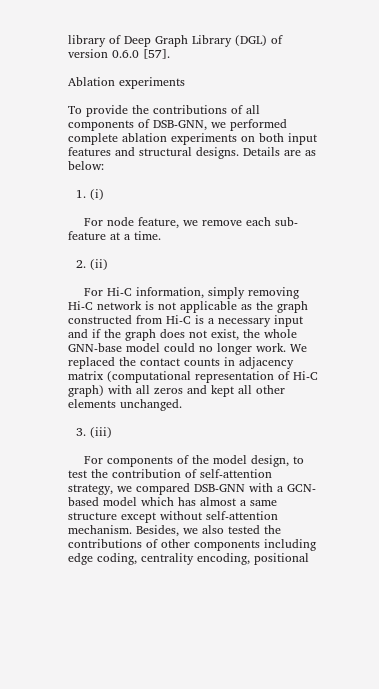library of Deep Graph Library (DGL) of version 0.6.0 [57].

Ablation experiments

To provide the contributions of all components of DSB-GNN, we performed complete ablation experiments on both input features and structural designs. Details are as below:

  1. (i)

    For node feature, we remove each sub-feature at a time.

  2. (ii)

    For Hi-C information, simply removing Hi-C network is not applicable as the graph constructed from Hi-C is a necessary input and if the graph does not exist, the whole GNN-base model could no longer work. We replaced the contact counts in adjacency matrix (computational representation of Hi-C graph) with all zeros and kept all other elements unchanged.

  3. (iii)

    For components of the model design, to test the contribution of self-attention strategy, we compared DSB-GNN with a GCN-based model which has almost a same structure except without self-attention mechanism. Besides, we also tested the contributions of other components including edge coding, centrality encoding, positional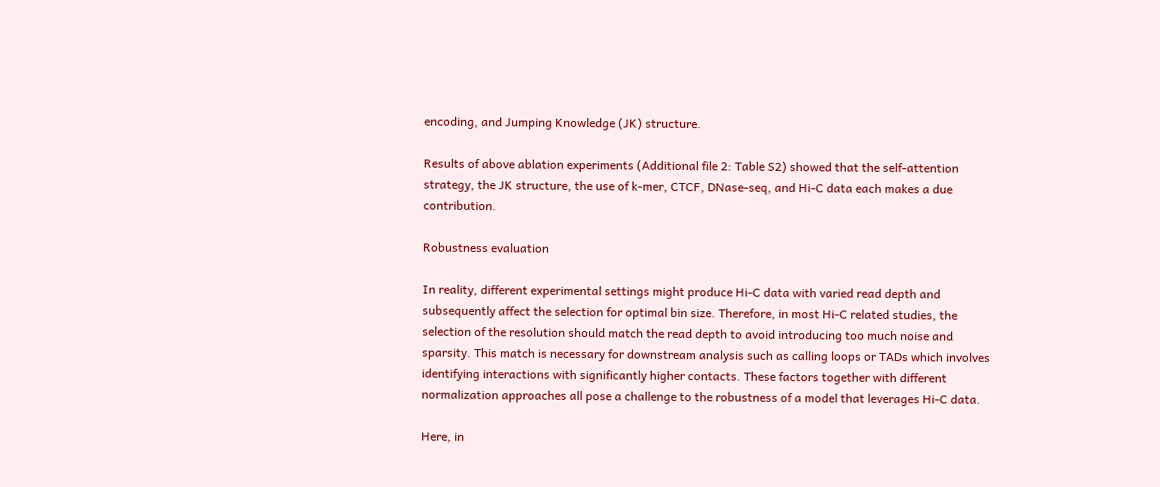encoding, and Jumping Knowledge (JK) structure.

Results of above ablation experiments (Additional file 2: Table S2) showed that the self-attention strategy, the JK structure, the use of k-mer, CTCF, DNase-seq, and Hi-C data each makes a due contribution.

Robustness evaluation

In reality, different experimental settings might produce Hi-C data with varied read depth and subsequently affect the selection for optimal bin size. Therefore, in most Hi-C related studies, the selection of the resolution should match the read depth to avoid introducing too much noise and sparsity. This match is necessary for downstream analysis such as calling loops or TADs which involves identifying interactions with significantly higher contacts. These factors together with different normalization approaches all pose a challenge to the robustness of a model that leverages Hi-C data.

Here, in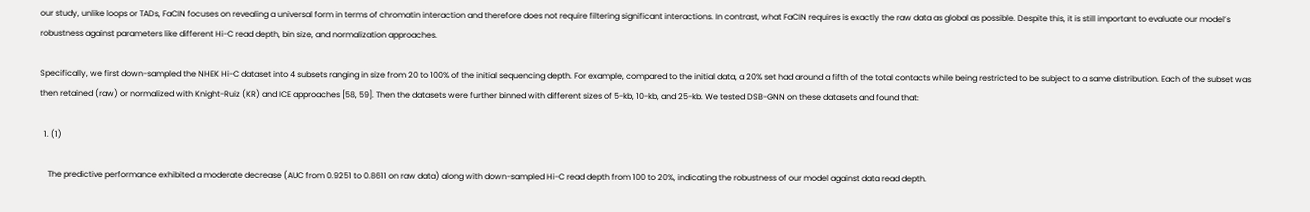our study, unlike loops or TADs, FaCIN focuses on revealing a universal form in terms of chromatin interaction and therefore does not require filtering significant interactions. In contrast, what FaCIN requires is exactly the raw data as global as possible. Despite this, it is still important to evaluate our model’s robustness against parameters like different Hi-C read depth, bin size, and normalization approaches.

Specifically, we first down-sampled the NHEK Hi-C dataset into 4 subsets ranging in size from 20 to 100% of the initial sequencing depth. For example, compared to the initial data, a 20% set had around a fifth of the total contacts while being restricted to be subject to a same distribution. Each of the subset was then retained (raw) or normalized with Knight-Ruiz (KR) and ICE approaches [58, 59]. Then the datasets were further binned with different sizes of 5-kb, 10-kb, and 25-kb. We tested DSB-GNN on these datasets and found that:

  1. (1)

    The predictive performance exhibited a moderate decrease (AUC from 0.9251 to 0.8611 on raw data) along with down-sampled Hi-C read depth from 100 to 20%, indicating the robustness of our model against data read depth.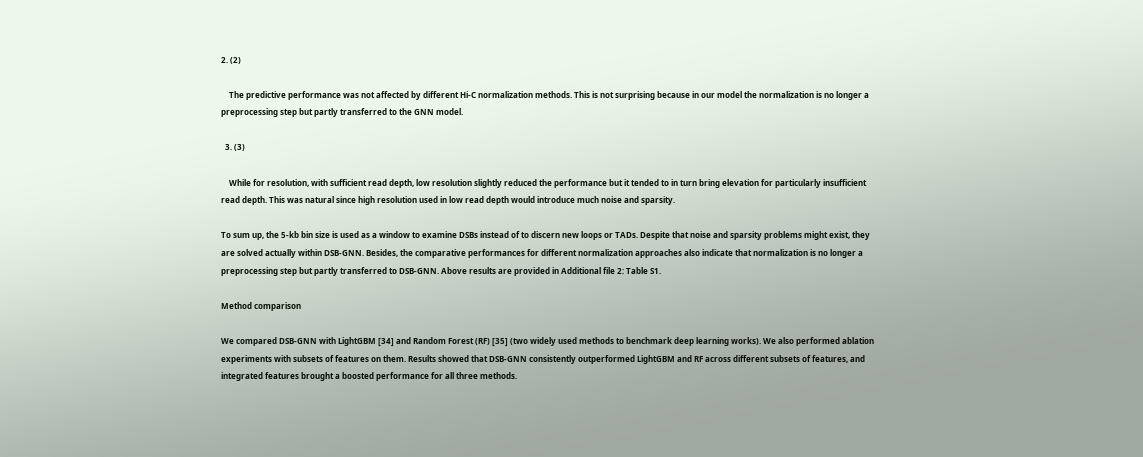2. (2)

    The predictive performance was not affected by different Hi-C normalization methods. This is not surprising because in our model the normalization is no longer a preprocessing step but partly transferred to the GNN model.

  3. (3)

    While for resolution, with sufficient read depth, low resolution slightly reduced the performance but it tended to in turn bring elevation for particularly insufficient read depth. This was natural since high resolution used in low read depth would introduce much noise and sparsity.

To sum up, the 5-kb bin size is used as a window to examine DSBs instead of to discern new loops or TADs. Despite that noise and sparsity problems might exist, they are solved actually within DSB-GNN. Besides, the comparative performances for different normalization approaches also indicate that normalization is no longer a preprocessing step but partly transferred to DSB-GNN. Above results are provided in Additional file 2: Table S1.

Method comparison

We compared DSB-GNN with LightGBM [34] and Random Forest (RF) [35] (two widely used methods to benchmark deep learning works). We also performed ablation experiments with subsets of features on them. Results showed that DSB-GNN consistently outperformed LightGBM and RF across different subsets of features, and integrated features brought a boosted performance for all three methods.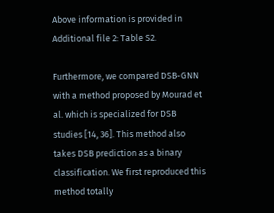Above information is provided in Additional file 2: Table S2.

Furthermore, we compared DSB-GNN with a method proposed by Mourad et al. which is specialized for DSB studies [14, 36]. This method also takes DSB prediction as a binary classification. We first reproduced this method totally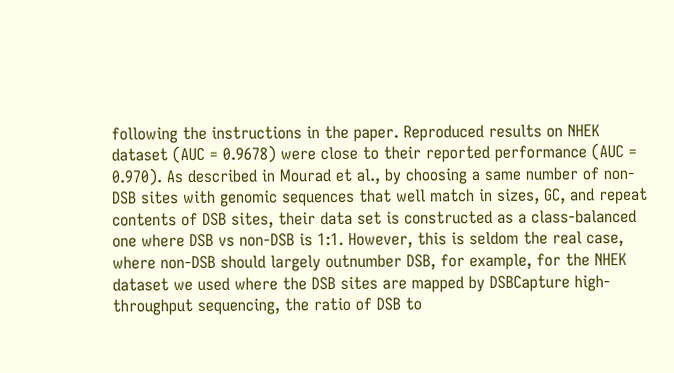following the instructions in the paper. Reproduced results on NHEK dataset (AUC = 0.9678) were close to their reported performance (AUC = 0.970). As described in Mourad et al., by choosing a same number of non-DSB sites with genomic sequences that well match in sizes, GC, and repeat contents of DSB sites, their data set is constructed as a class-balanced one where DSB vs non-DSB is 1:1. However, this is seldom the real case, where non-DSB should largely outnumber DSB, for example, for the NHEK dataset we used where the DSB sites are mapped by DSBCapture high-throughput sequencing, the ratio of DSB to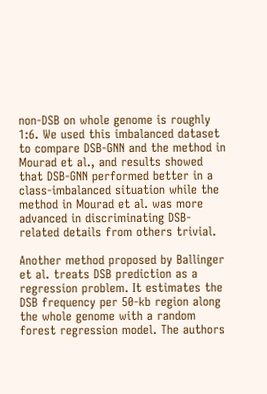non-DSB on whole genome is roughly 1:6. We used this imbalanced dataset to compare DSB-GNN and the method in Mourad et al., and results showed that DSB-GNN performed better in a class-imbalanced situation while the method in Mourad et al. was more advanced in discriminating DSB-related details from others trivial.

Another method proposed by Ballinger et al. treats DSB prediction as a regression problem. It estimates the DSB frequency per 50-kb region along the whole genome with a random forest regression model. The authors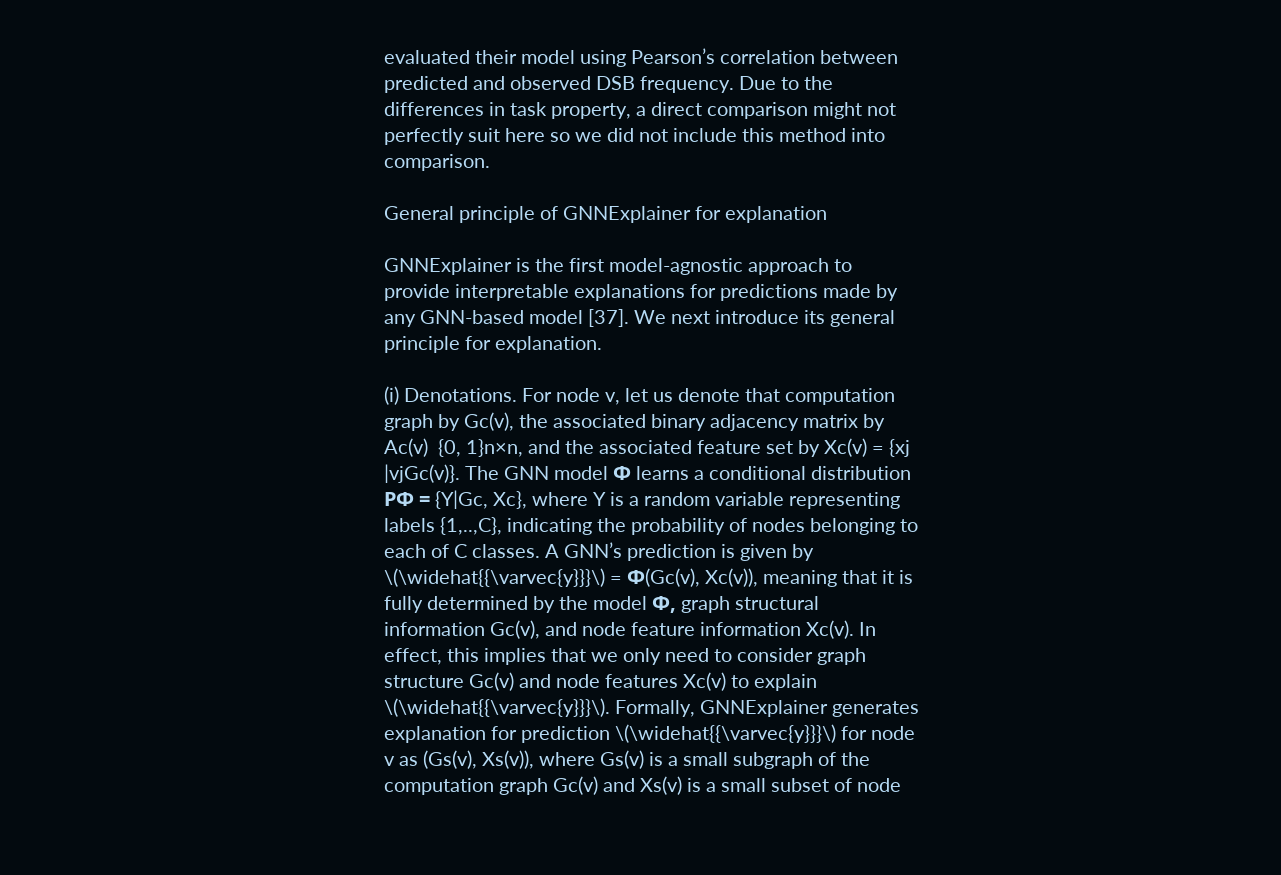evaluated their model using Pearson’s correlation between predicted and observed DSB frequency. Due to the differences in task property, a direct comparison might not perfectly suit here so we did not include this method into comparison.

General principle of GNNExplainer for explanation

GNNExplainer is the first model-agnostic approach to provide interpretable explanations for predictions made by any GNN-based model [37]. We next introduce its general principle for explanation.

(i) Denotations. For node v, let us denote that computation graph by Gc(v), the associated binary adjacency matrix by Ac(v)  {0, 1}n×n, and the associated feature set by Xc(v) = {xj |vjGc(v)}. The GNN model Φ learns a conditional distribution PΦ = {Y|Gc, Xc}, where Y is a random variable representing labels {1,..,C}, indicating the probability of nodes belonging to each of C classes. A GNN’s prediction is given by \(\widehat{{\varvec{y}}}\) = Φ(Gc(v), Xc(v)), meaning that it is fully determined by the model Φ, graph structural information Gc(v), and node feature information Xc(v). In effect, this implies that we only need to consider graph structure Gc(v) and node features Xc(v) to explain \(\widehat{{\varvec{y}}}\). Formally, GNNExplainer generates explanation for prediction \(\widehat{{\varvec{y}}}\) for node v as (Gs(v), Xs(v)), where Gs(v) is a small subgraph of the computation graph Gc(v) and Xs(v) is a small subset of node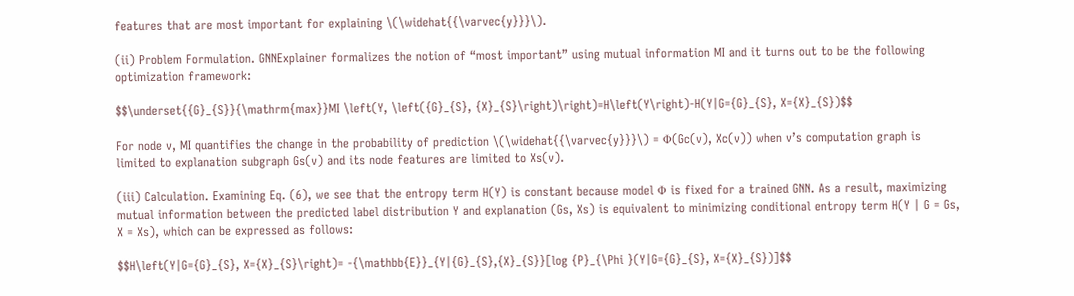features that are most important for explaining \(\widehat{{\varvec{y}}}\).

(ii) Problem Formulation. GNNExplainer formalizes the notion of “most important” using mutual information MI and it turns out to be the following optimization framework:

$$\underset{{G}_{S}}{\mathrm{max}}MI \left(Y, \left({G}_{S}, {X}_{S}\right)\right)=H\left(Y\right)-H(Y|G={G}_{S}, X={X}_{S})$$

For node v, MI quantifies the change in the probability of prediction \(\widehat{{\varvec{y}}}\) = Φ(Gc(v), Xc(v)) when v’s computation graph is limited to explanation subgraph Gs(v) and its node features are limited to Xs(v).

(iii) Calculation. Examining Eq. (6), we see that the entropy term H(Y) is constant because model Φ is fixed for a trained GNN. As a result, maximizing mutual information between the predicted label distribution Y and explanation (Gs, Xs) is equivalent to minimizing conditional entropy term H(Y | G = Gs, X = Xs), which can be expressed as follows:

$$H\left(Y|G={G}_{S}, X={X}_{S}\right)= -{\mathbb{E}}_{Y|{G}_{S},{X}_{S}}[log {P}_{\Phi }(Y|G={G}_{S}, X={X}_{S})]$$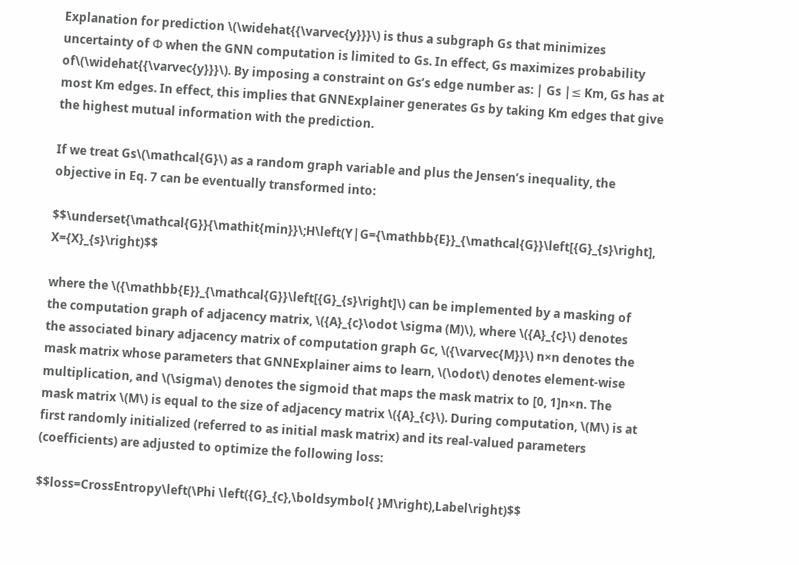Explanation for prediction \(\widehat{{\varvec{y}}}\) is thus a subgraph Gs that minimizes uncertainty of Φ when the GNN computation is limited to Gs. In effect, Gs maximizes probability of\(\widehat{{\varvec{y}}}\). By imposing a constraint on Gs’s edge number as: | Gs |≤ Km, Gs has at most Km edges. In effect, this implies that GNNExplainer generates Gs by taking Km edges that give the highest mutual information with the prediction.

If we treat Gs\(\mathcal{G}\) as a random graph variable and plus the Jensen’s inequality, the objective in Eq. 7 can be eventually transformed into:

$$\underset{\mathcal{G}}{\mathit{min}}\;H\left(Y|G={\mathbb{E}}_{\mathcal{G}}\left[{G}_{s}\right], X={X}_{s}\right)$$

where the \({\mathbb{E}}_{\mathcal{G}}\left[{G}_{s}\right]\) can be implemented by a masking of the computation graph of adjacency matrix, \({A}_{c}\odot \sigma (M)\), where \({A}_{c}\) denotes the associated binary adjacency matrix of computation graph Gc, \({\varvec{M}}\) n×n denotes the mask matrix whose parameters that GNNExplainer aims to learn, \(\odot\) denotes element-wise multiplication, and \(\sigma\) denotes the sigmoid that maps the mask matrix to [0, 1]n×n. The mask matrix \(M\) is equal to the size of adjacency matrix \({A}_{c}\). During computation, \(M\) is at first randomly initialized (referred to as initial mask matrix) and its real-valued parameters (coefficients) are adjusted to optimize the following loss:

$$loss=CrossEntropy\left(\Phi \left({G}_{c},\boldsymbol{ }M\right),Label\right)$$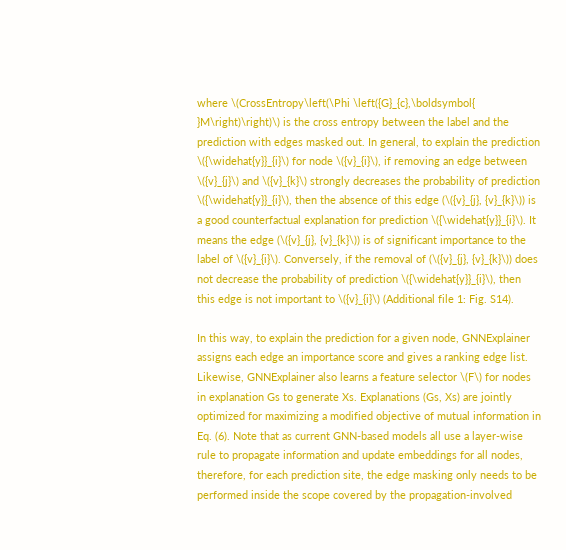where \(CrossEntropy\left(\Phi \left({G}_{c},\boldsymbol{ }M\right)\right)\) is the cross entropy between the label and the prediction with edges masked out. In general, to explain the prediction \({\widehat{y}}_{i}\) for node \({v}_{i}\), if removing an edge between \({v}_{j}\) and \({v}_{k}\) strongly decreases the probability of prediction \({\widehat{y}}_{i}\), then the absence of this edge (\({v}_{j}, {v}_{k}\)) is a good counterfactual explanation for prediction \({\widehat{y}}_{i}\). It means the edge (\({v}_{j}, {v}_{k}\)) is of significant importance to the label of \({v}_{i}\). Conversely, if the removal of (\({v}_{j}, {v}_{k}\)) does not decrease the probability of prediction \({\widehat{y}}_{i}\), then this edge is not important to \({v}_{i}\) (Additional file 1: Fig. S14).

In this way, to explain the prediction for a given node, GNNExplainer assigns each edge an importance score and gives a ranking edge list. Likewise, GNNExplainer also learns a feature selector \(F\) for nodes in explanation Gs to generate Xs. Explanations (Gs, Xs) are jointly optimized for maximizing a modified objective of mutual information in Eq. (6). Note that as current GNN-based models all use a layer-wise rule to propagate information and update embeddings for all nodes, therefore, for each prediction site, the edge masking only needs to be performed inside the scope covered by the propagation-involved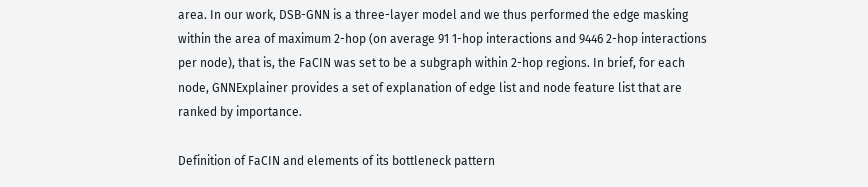area. In our work, DSB-GNN is a three-layer model and we thus performed the edge masking within the area of maximum 2-hop (on average 91 1-hop interactions and 9446 2-hop interactions per node), that is, the FaCIN was set to be a subgraph within 2-hop regions. In brief, for each node, GNNExplainer provides a set of explanation of edge list and node feature list that are ranked by importance.

Definition of FaCIN and elements of its bottleneck pattern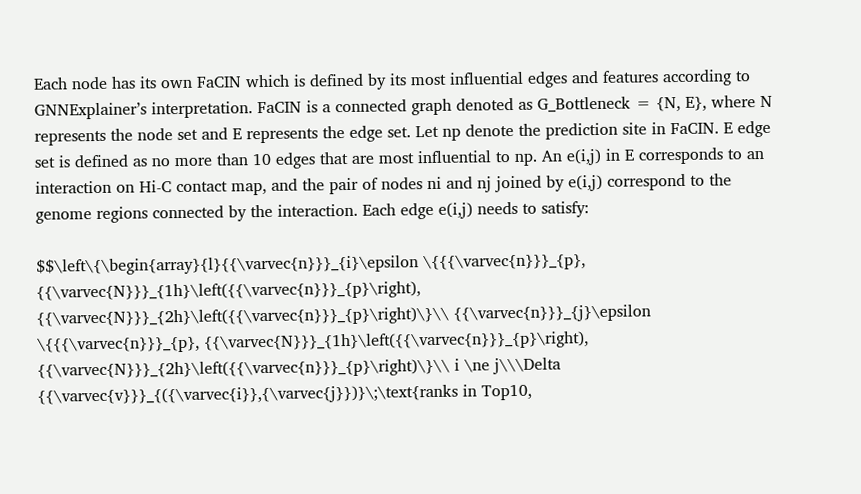Each node has its own FaCIN which is defined by its most influential edges and features according to GNNExplainer’s interpretation. FaCIN is a connected graph denoted as G_Bottleneck = {N, E}, where N represents the node set and E represents the edge set. Let np denote the prediction site in FaCIN. E edge set is defined as no more than 10 edges that are most influential to np. An e(i,j) in E corresponds to an interaction on Hi-C contact map, and the pair of nodes ni and nj joined by e(i,j) correspond to the genome regions connected by the interaction. Each edge e(i,j) needs to satisfy:

$$\left\{\begin{array}{l}{{\varvec{n}}}_{i}\epsilon \{{{\varvec{n}}}_{p}, {{\varvec{N}}}_{1h}\left({{\varvec{n}}}_{p}\right), {{\varvec{N}}}_{2h}\left({{\varvec{n}}}_{p}\right)\}\\ {{\varvec{n}}}_{j}\epsilon \{{{\varvec{n}}}_{p}, {{\varvec{N}}}_{1h}\left({{\varvec{n}}}_{p}\right), {{\varvec{N}}}_{2h}\left({{\varvec{n}}}_{p}\right)\}\\ i \ne j\\\Delta {{\varvec{v}}}_{({\varvec{i}},{\varvec{j}})}\;\text{ranks in Top10,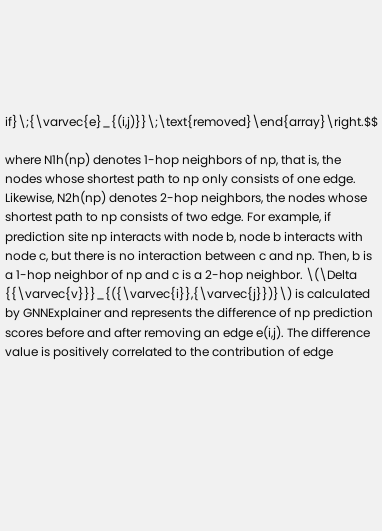if}\;{\varvec{e}_{(i,j)}}\;\text{removed}\end{array}\right.$$

where N1h(np) denotes 1-hop neighbors of np, that is, the nodes whose shortest path to np only consists of one edge. Likewise, N2h(np) denotes 2-hop neighbors, the nodes whose shortest path to np consists of two edge. For example, if prediction site np interacts with node b, node b interacts with node c, but there is no interaction between c and np. Then, b is a 1-hop neighbor of np and c is a 2-hop neighbor. \(\Delta {{\varvec{v}}}_{({\varvec{i}},{\varvec{j}})}\) is calculated by GNNExplainer and represents the difference of np prediction scores before and after removing an edge e(i,j). The difference value is positively correlated to the contribution of edge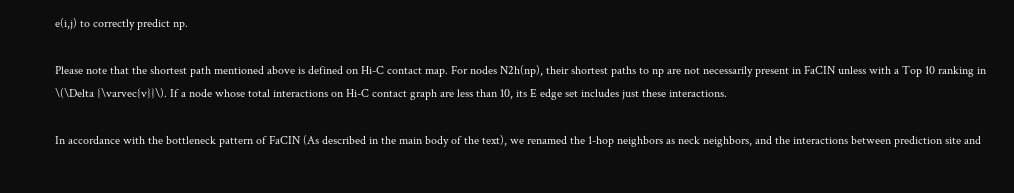e(i,j) to correctly predict np.

Please note that the shortest path mentioned above is defined on Hi-C contact map. For nodes N2h(np), their shortest paths to np are not necessarily present in FaCIN unless with a Top 10 ranking in \(\Delta {\varvec{v}}\). If a node whose total interactions on Hi-C contact graph are less than 10, its E edge set includes just these interactions.

In accordance with the bottleneck pattern of FaCIN (As described in the main body of the text), we renamed the 1-hop neighbors as neck neighbors, and the interactions between prediction site and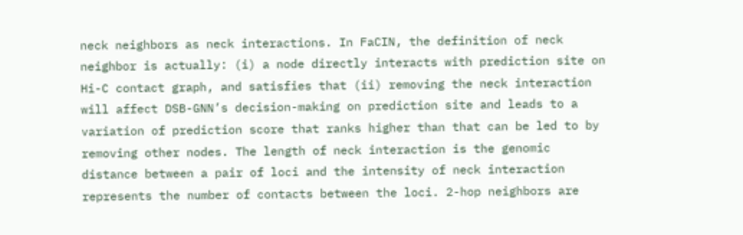neck neighbors as neck interactions. In FaCIN, the definition of neck neighbor is actually: (i) a node directly interacts with prediction site on Hi-C contact graph, and satisfies that (ii) removing the neck interaction will affect DSB-GNN’s decision-making on prediction site and leads to a variation of prediction score that ranks higher than that can be led to by removing other nodes. The length of neck interaction is the genomic distance between a pair of loci and the intensity of neck interaction represents the number of contacts between the loci. 2-hop neighbors are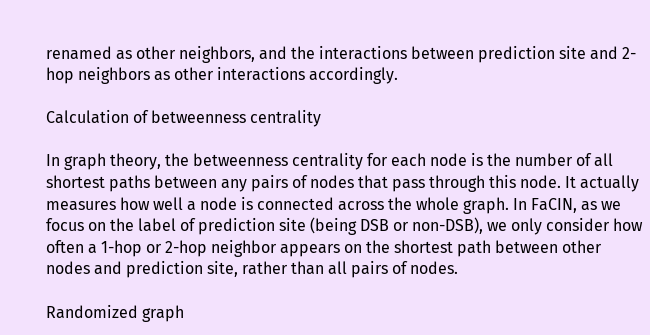renamed as other neighbors, and the interactions between prediction site and 2-hop neighbors as other interactions accordingly.

Calculation of betweenness centrality

In graph theory, the betweenness centrality for each node is the number of all shortest paths between any pairs of nodes that pass through this node. It actually measures how well a node is connected across the whole graph. In FaCIN, as we focus on the label of prediction site (being DSB or non-DSB), we only consider how often a 1-hop or 2-hop neighbor appears on the shortest path between other nodes and prediction site, rather than all pairs of nodes.

Randomized graph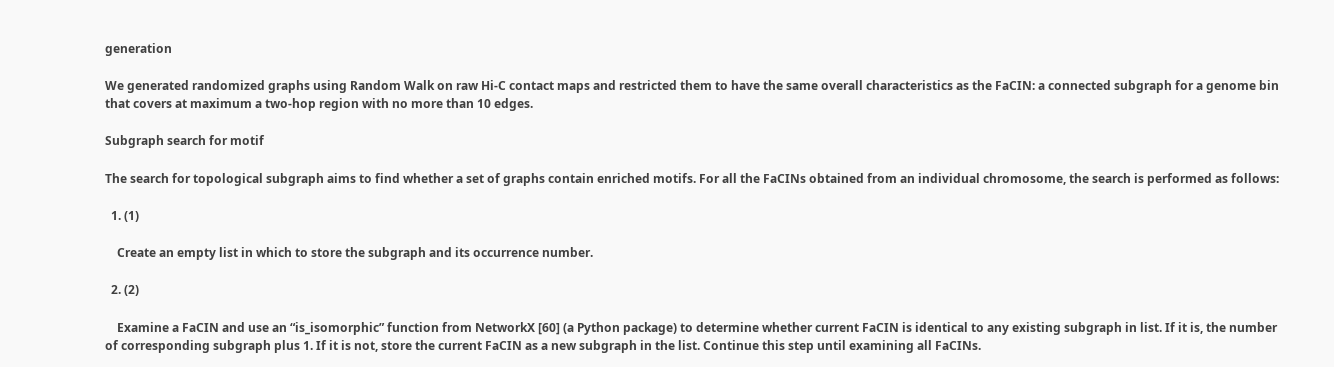generation

We generated randomized graphs using Random Walk on raw Hi-C contact maps and restricted them to have the same overall characteristics as the FaCIN: a connected subgraph for a genome bin that covers at maximum a two-hop region with no more than 10 edges.

Subgraph search for motif

The search for topological subgraph aims to find whether a set of graphs contain enriched motifs. For all the FaCINs obtained from an individual chromosome, the search is performed as follows:

  1. (1)

    Create an empty list in which to store the subgraph and its occurrence number.

  2. (2)

    Examine a FaCIN and use an “is_isomorphic” function from NetworkX [60] (a Python package) to determine whether current FaCIN is identical to any existing subgraph in list. If it is, the number of corresponding subgraph plus 1. If it is not, store the current FaCIN as a new subgraph in the list. Continue this step until examining all FaCINs.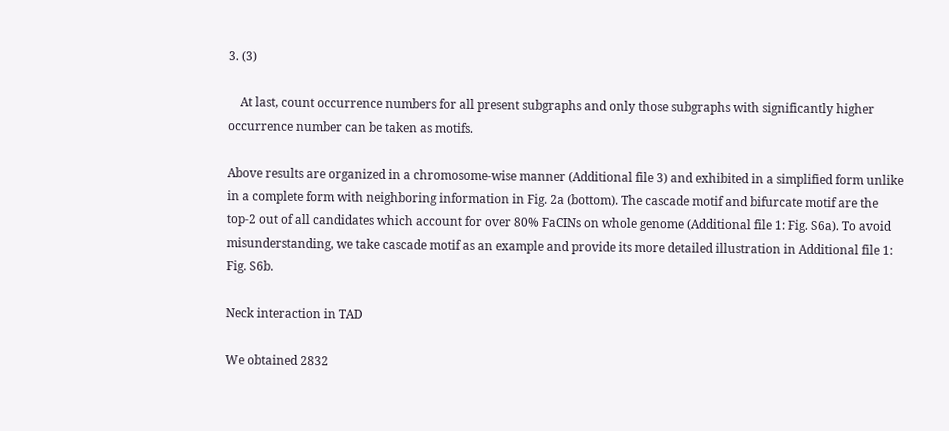3. (3)

    At last, count occurrence numbers for all present subgraphs and only those subgraphs with significantly higher occurrence number can be taken as motifs.

Above results are organized in a chromosome-wise manner (Additional file 3) and exhibited in a simplified form unlike in a complete form with neighboring information in Fig. 2a (bottom). The cascade motif and bifurcate motif are the top-2 out of all candidates which account for over 80% FaCINs on whole genome (Additional file 1: Fig. S6a). To avoid misunderstanding, we take cascade motif as an example and provide its more detailed illustration in Additional file 1: Fig. S6b.

Neck interaction in TAD

We obtained 2832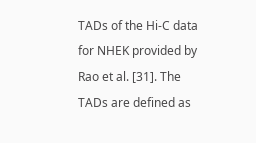TADs of the Hi-C data for NHEK provided by Rao et al. [31]. The TADs are defined as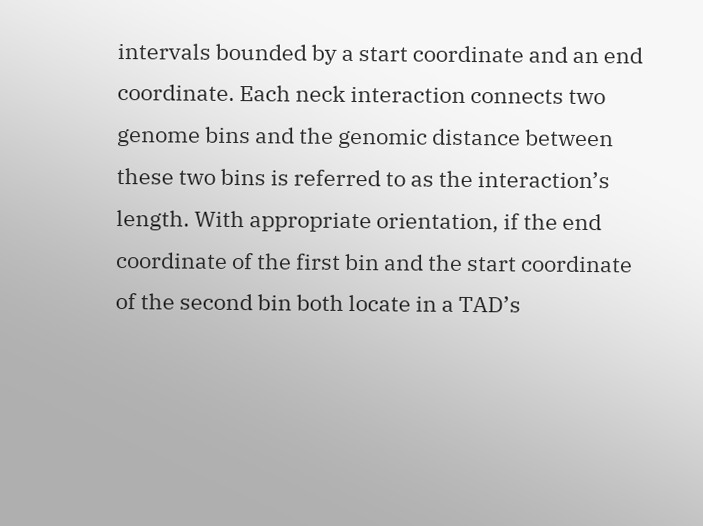intervals bounded by a start coordinate and an end coordinate. Each neck interaction connects two genome bins and the genomic distance between these two bins is referred to as the interaction’s length. With appropriate orientation, if the end coordinate of the first bin and the start coordinate of the second bin both locate in a TAD’s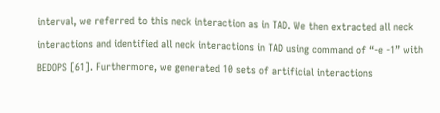interval, we referred to this neck interaction as in TAD. We then extracted all neck interactions and identified all neck interactions in TAD using command of “-e -1” with BEDOPS [61]. Furthermore, we generated 10 sets of artificial interactions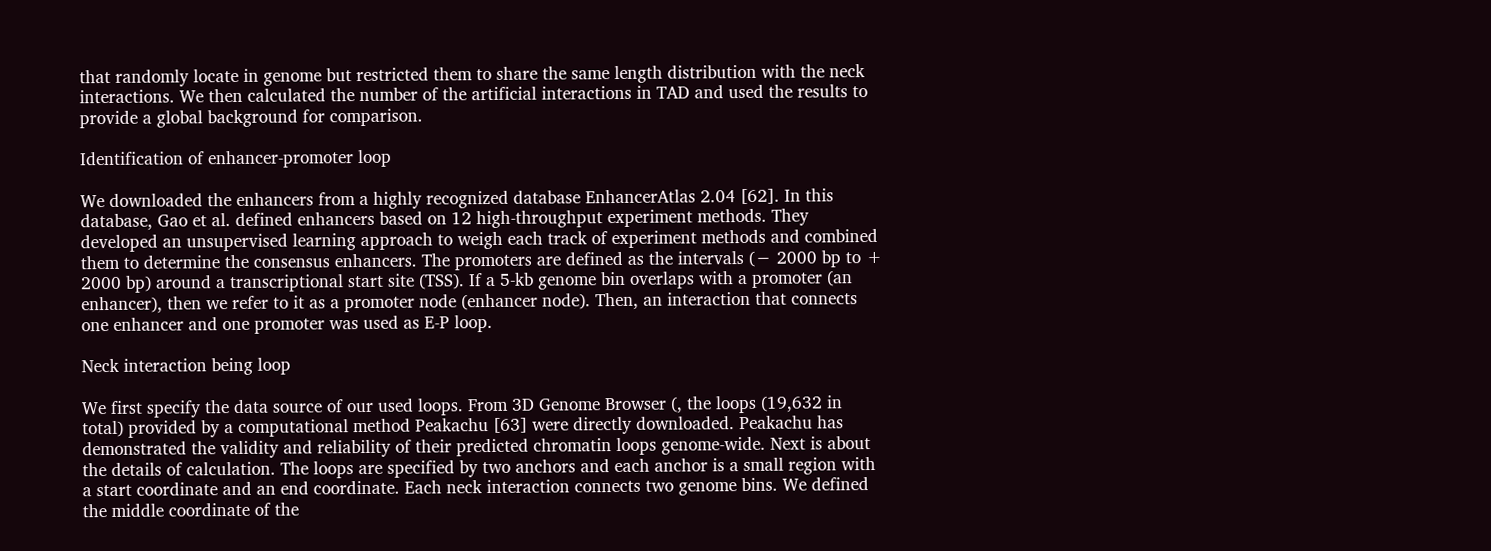that randomly locate in genome but restricted them to share the same length distribution with the neck interactions. We then calculated the number of the artificial interactions in TAD and used the results to provide a global background for comparison.

Identification of enhancer-promoter loop

We downloaded the enhancers from a highly recognized database EnhancerAtlas 2.04 [62]. In this database, Gao et al. defined enhancers based on 12 high-throughput experiment methods. They developed an unsupervised learning approach to weigh each track of experiment methods and combined them to determine the consensus enhancers. The promoters are defined as the intervals (− 2000 bp to + 2000 bp) around a transcriptional start site (TSS). If a 5-kb genome bin overlaps with a promoter (an enhancer), then we refer to it as a promoter node (enhancer node). Then, an interaction that connects one enhancer and one promoter was used as E-P loop.

Neck interaction being loop

We first specify the data source of our used loops. From 3D Genome Browser (, the loops (19,632 in total) provided by a computational method Peakachu [63] were directly downloaded. Peakachu has demonstrated the validity and reliability of their predicted chromatin loops genome-wide. Next is about the details of calculation. The loops are specified by two anchors and each anchor is a small region with a start coordinate and an end coordinate. Each neck interaction connects two genome bins. We defined the middle coordinate of the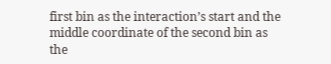first bin as the interaction’s start and the middle coordinate of the second bin as the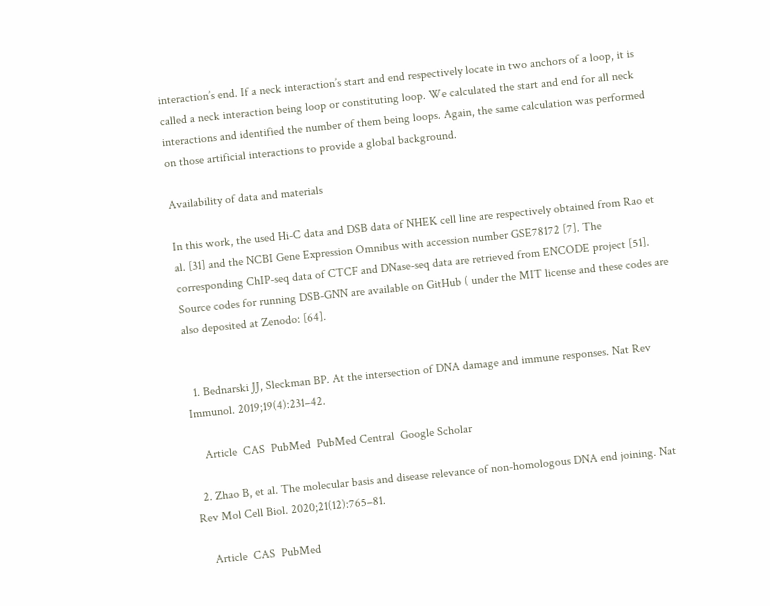interaction’s end. If a neck interaction’s start and end respectively locate in two anchors of a loop, it is called a neck interaction being loop or constituting loop. We calculated the start and end for all neck interactions and identified the number of them being loops. Again, the same calculation was performed on those artificial interactions to provide a global background.

Availability of data and materials

In this work, the used Hi-C data and DSB data of NHEK cell line are respectively obtained from Rao et al. [31] and the NCBI Gene Expression Omnibus with accession number GSE78172 [7]. The corresponding ChIP-seq data of CTCF and DNase-seq data are retrieved from ENCODE project [51]. Source codes for running DSB-GNN are available on GitHub ( under the MIT license and these codes are also deposited at Zenodo: [64].


  1. Bednarski JJ, Sleckman BP. At the intersection of DNA damage and immune responses. Nat Rev Immunol. 2019;19(4):231–42.

    Article  CAS  PubMed  PubMed Central  Google Scholar

  2. Zhao B, et al. The molecular basis and disease relevance of non-homologous DNA end joining. Nat Rev Mol Cell Biol. 2020;21(12):765–81.

    Article  CAS  PubMed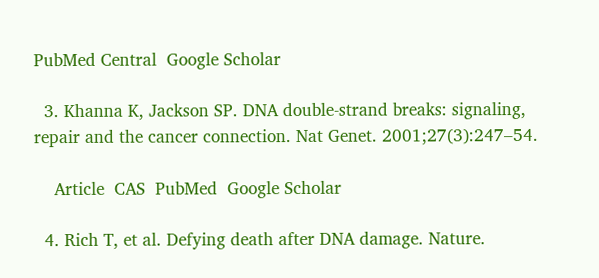PubMed Central  Google Scholar

  3. Khanna K, Jackson SP. DNA double-strand breaks: signaling, repair and the cancer connection. Nat Genet. 2001;27(3):247–54.

    Article  CAS  PubMed  Google Scholar

  4. Rich T, et al. Defying death after DNA damage. Nature.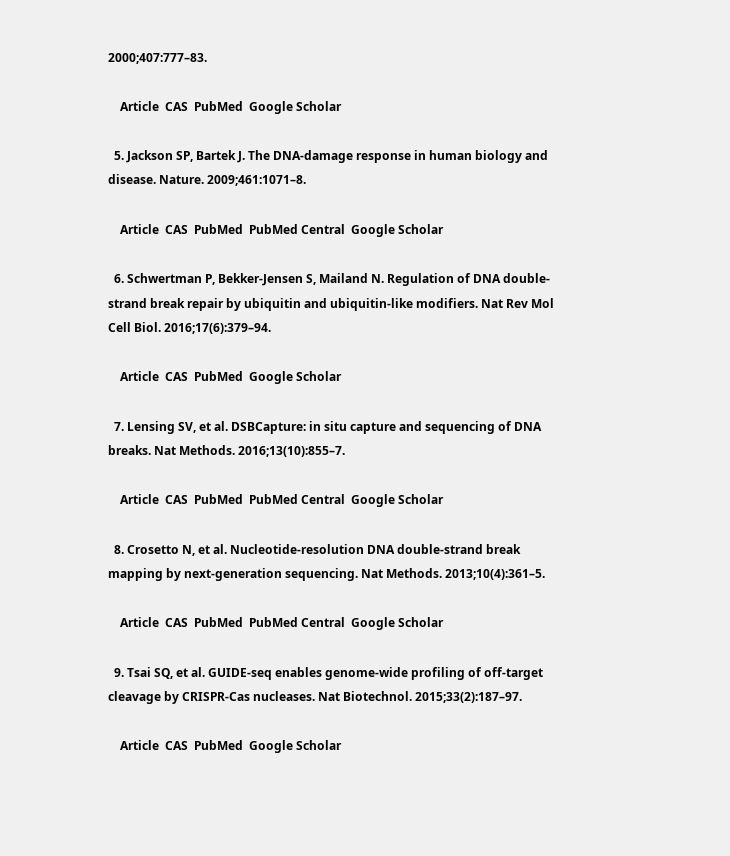2000;407:777–83.

    Article  CAS  PubMed  Google Scholar

  5. Jackson SP, Bartek J. The DNA-damage response in human biology and disease. Nature. 2009;461:1071–8.

    Article  CAS  PubMed  PubMed Central  Google Scholar

  6. Schwertman P, Bekker-Jensen S, Mailand N. Regulation of DNA double-strand break repair by ubiquitin and ubiquitin-like modifiers. Nat Rev Mol Cell Biol. 2016;17(6):379–94.

    Article  CAS  PubMed  Google Scholar

  7. Lensing SV, et al. DSBCapture: in situ capture and sequencing of DNA breaks. Nat Methods. 2016;13(10):855–7.

    Article  CAS  PubMed  PubMed Central  Google Scholar

  8. Crosetto N, et al. Nucleotide-resolution DNA double-strand break mapping by next-generation sequencing. Nat Methods. 2013;10(4):361–5.

    Article  CAS  PubMed  PubMed Central  Google Scholar

  9. Tsai SQ, et al. GUIDE-seq enables genome-wide profiling of off-target cleavage by CRISPR-Cas nucleases. Nat Biotechnol. 2015;33(2):187–97.

    Article  CAS  PubMed  Google Scholar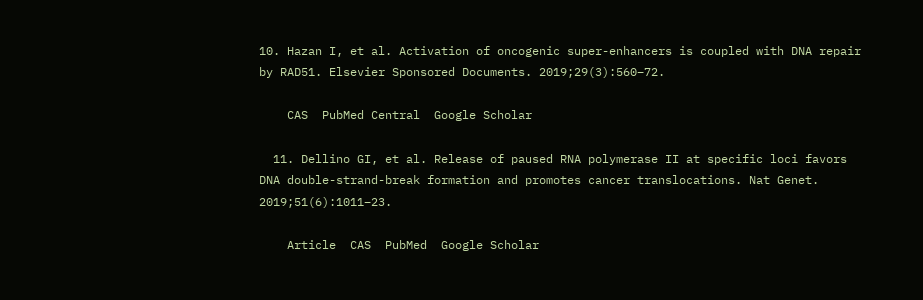10. Hazan I, et al. Activation of oncogenic super-enhancers is coupled with DNA repair by RAD51. Elsevier Sponsored Documents. 2019;29(3):560–72.

    CAS  PubMed Central  Google Scholar

  11. Dellino GI, et al. Release of paused RNA polymerase II at specific loci favors DNA double-strand-break formation and promotes cancer translocations. Nat Genet. 2019;51(6):1011–23.

    Article  CAS  PubMed  Google Scholar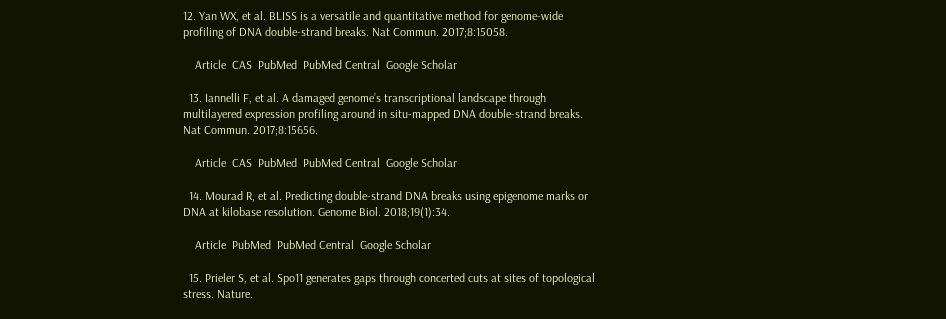12. Yan WX, et al. BLISS is a versatile and quantitative method for genome-wide profiling of DNA double-strand breaks. Nat Commun. 2017;8:15058.

    Article  CAS  PubMed  PubMed Central  Google Scholar

  13. Iannelli F, et al. A damaged genome’s transcriptional landscape through multilayered expression profiling around in situ-mapped DNA double-strand breaks. Nat Commun. 2017;8:15656.

    Article  CAS  PubMed  PubMed Central  Google Scholar

  14. Mourad R, et al. Predicting double-strand DNA breaks using epigenome marks or DNA at kilobase resolution. Genome Biol. 2018;19(1):34.

    Article  PubMed  PubMed Central  Google Scholar

  15. Prieler S, et al. Spo11 generates gaps through concerted cuts at sites of topological stress. Nature.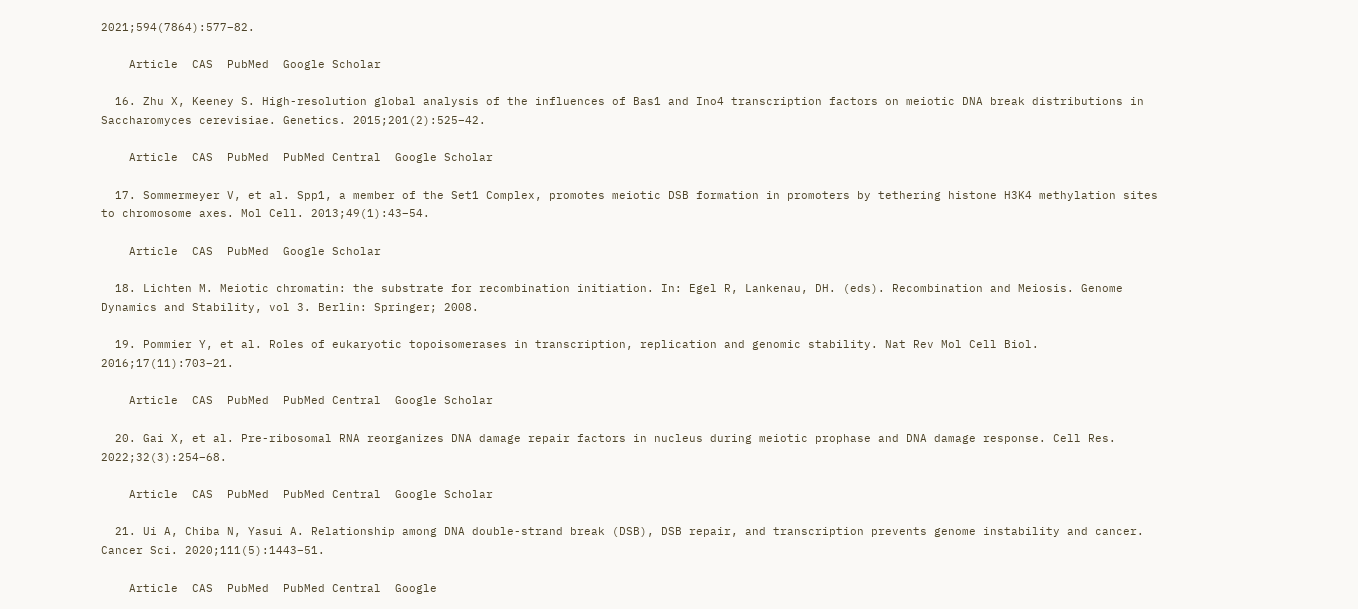2021;594(7864):577–82.

    Article  CAS  PubMed  Google Scholar

  16. Zhu X, Keeney S. High-resolution global analysis of the influences of Bas1 and Ino4 transcription factors on meiotic DNA break distributions in Saccharomyces cerevisiae. Genetics. 2015;201(2):525–42.

    Article  CAS  PubMed  PubMed Central  Google Scholar

  17. Sommermeyer V, et al. Spp1, a member of the Set1 Complex, promotes meiotic DSB formation in promoters by tethering histone H3K4 methylation sites to chromosome axes. Mol Cell. 2013;49(1):43–54.

    Article  CAS  PubMed  Google Scholar

  18. Lichten M. Meiotic chromatin: the substrate for recombination initiation. In: Egel R, Lankenau, DH. (eds). Recombination and Meiosis. Genome Dynamics and Stability, vol 3. Berlin: Springer; 2008.

  19. Pommier Y, et al. Roles of eukaryotic topoisomerases in transcription, replication and genomic stability. Nat Rev Mol Cell Biol. 2016;17(11):703–21.

    Article  CAS  PubMed  PubMed Central  Google Scholar

  20. Gai X, et al. Pre-ribosomal RNA reorganizes DNA damage repair factors in nucleus during meiotic prophase and DNA damage response. Cell Res. 2022;32(3):254–68.

    Article  CAS  PubMed  PubMed Central  Google Scholar

  21. Ui A, Chiba N, Yasui A. Relationship among DNA double-strand break (DSB), DSB repair, and transcription prevents genome instability and cancer. Cancer Sci. 2020;111(5):1443–51.

    Article  CAS  PubMed  PubMed Central  Google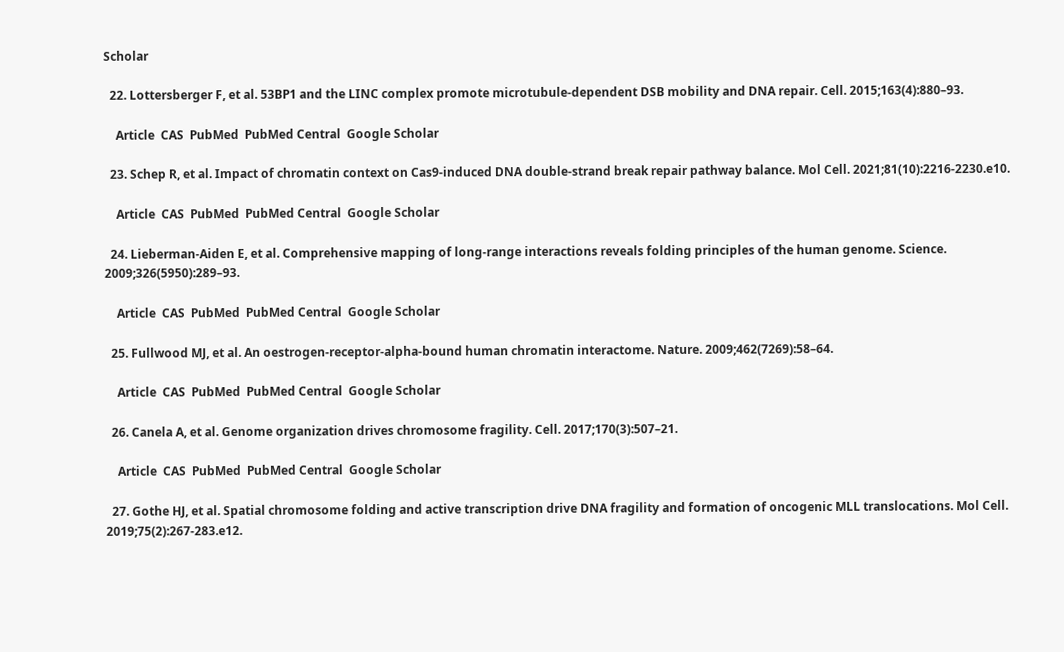Scholar

  22. Lottersberger F, et al. 53BP1 and the LINC complex promote microtubule-dependent DSB mobility and DNA repair. Cell. 2015;163(4):880–93.

    Article  CAS  PubMed  PubMed Central  Google Scholar

  23. Schep R, et al. Impact of chromatin context on Cas9-induced DNA double-strand break repair pathway balance. Mol Cell. 2021;81(10):2216-2230.e10.

    Article  CAS  PubMed  PubMed Central  Google Scholar

  24. Lieberman-Aiden E, et al. Comprehensive mapping of long-range interactions reveals folding principles of the human genome. Science. 2009;326(5950):289–93.

    Article  CAS  PubMed  PubMed Central  Google Scholar

  25. Fullwood MJ, et al. An oestrogen-receptor-alpha-bound human chromatin interactome. Nature. 2009;462(7269):58–64.

    Article  CAS  PubMed  PubMed Central  Google Scholar

  26. Canela A, et al. Genome organization drives chromosome fragility. Cell. 2017;170(3):507–21.

    Article  CAS  PubMed  PubMed Central  Google Scholar

  27. Gothe HJ, et al. Spatial chromosome folding and active transcription drive DNA fragility and formation of oncogenic MLL translocations. Mol Cell. 2019;75(2):267-283.e12.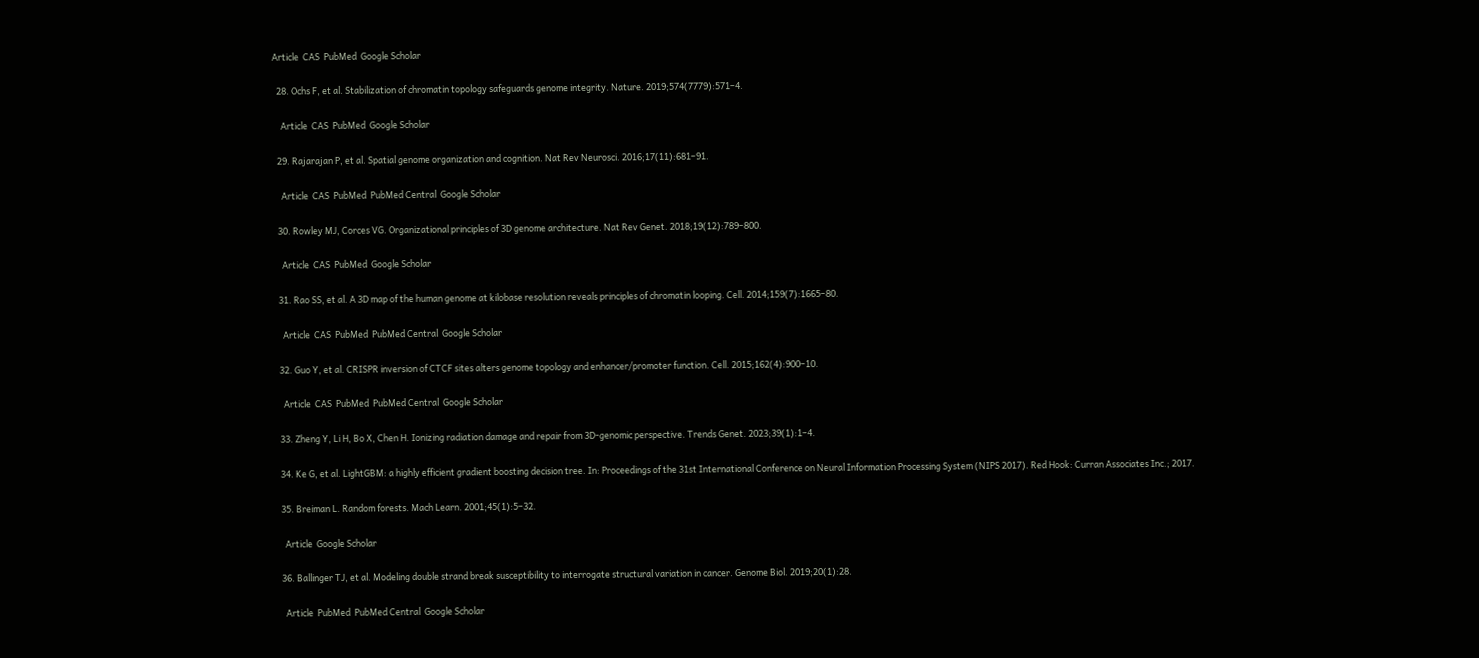Article  CAS  PubMed  Google Scholar

  28. Ochs F, et al. Stabilization of chromatin topology safeguards genome integrity. Nature. 2019;574(7779):571–4.

    Article  CAS  PubMed  Google Scholar

  29. Rajarajan P, et al. Spatial genome organization and cognition. Nat Rev Neurosci. 2016;17(11):681–91.

    Article  CAS  PubMed  PubMed Central  Google Scholar

  30. Rowley MJ, Corces VG. Organizational principles of 3D genome architecture. Nat Rev Genet. 2018;19(12):789–800.

    Article  CAS  PubMed  Google Scholar

  31. Rao SS, et al. A 3D map of the human genome at kilobase resolution reveals principles of chromatin looping. Cell. 2014;159(7):1665–80.

    Article  CAS  PubMed  PubMed Central  Google Scholar

  32. Guo Y, et al. CRISPR inversion of CTCF sites alters genome topology and enhancer/promoter function. Cell. 2015;162(4):900–10.

    Article  CAS  PubMed  PubMed Central  Google Scholar

  33. Zheng Y, Li H, Bo X, Chen H. Ionizing radiation damage and repair from 3D-genomic perspective. Trends Genet. 2023;39(1):1–4.

  34. Ke G, et al. LightGBM: a highly efficient gradient boosting decision tree. In: Proceedings of the 31st International Conference on Neural Information Processing System (NIPS 2017). Red Hook: Curran Associates Inc.; 2017.

  35. Breiman L. Random forests. Mach Learn. 2001;45(1):5–32.

    Article  Google Scholar

  36. Ballinger TJ, et al. Modeling double strand break susceptibility to interrogate structural variation in cancer. Genome Biol. 2019;20(1):28.

    Article  PubMed  PubMed Central  Google Scholar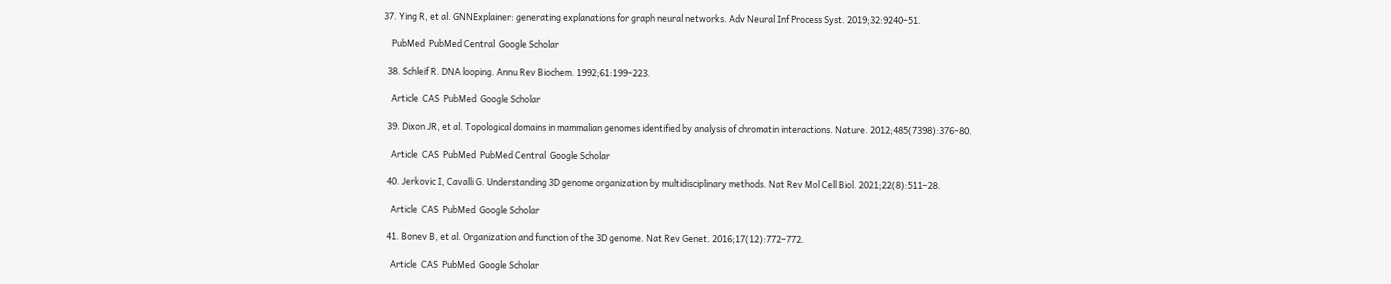37. Ying R, et al. GNNExplainer: generating explanations for graph neural networks. Adv Neural Inf Process Syst. 2019;32:9240–51.

    PubMed  PubMed Central  Google Scholar

  38. Schleif R. DNA looping. Annu Rev Biochem. 1992;61:199–223.

    Article  CAS  PubMed  Google Scholar

  39. Dixon JR, et al. Topological domains in mammalian genomes identified by analysis of chromatin interactions. Nature. 2012;485(7398):376–80.

    Article  CAS  PubMed  PubMed Central  Google Scholar

  40. Jerkovic I, Cavalli G. Understanding 3D genome organization by multidisciplinary methods. Nat Rev Mol Cell Biol. 2021;22(8):511–28.

    Article  CAS  PubMed  Google Scholar

  41. Bonev B, et al. Organization and function of the 3D genome. Nat Rev Genet. 2016;17(12):772–772.

    Article  CAS  PubMed  Google Scholar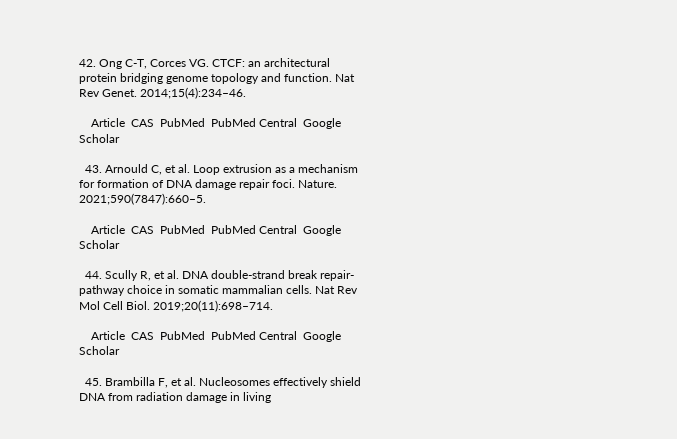42. Ong C-T, Corces VG. CTCF: an architectural protein bridging genome topology and function. Nat Rev Genet. 2014;15(4):234–46.

    Article  CAS  PubMed  PubMed Central  Google Scholar

  43. Arnould C, et al. Loop extrusion as a mechanism for formation of DNA damage repair foci. Nature. 2021;590(7847):660–5.

    Article  CAS  PubMed  PubMed Central  Google Scholar

  44. Scully R, et al. DNA double-strand break repair-pathway choice in somatic mammalian cells. Nat Rev Mol Cell Biol. 2019;20(11):698–714.

    Article  CAS  PubMed  PubMed Central  Google Scholar

  45. Brambilla F, et al. Nucleosomes effectively shield DNA from radiation damage in living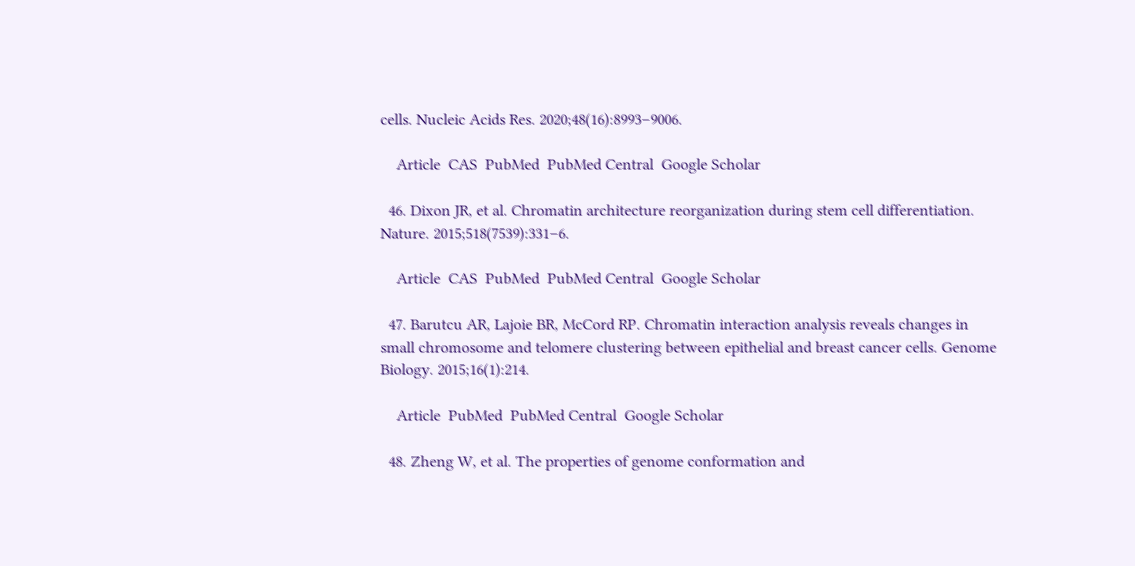cells. Nucleic Acids Res. 2020;48(16):8993–9006.

    Article  CAS  PubMed  PubMed Central  Google Scholar

  46. Dixon JR, et al. Chromatin architecture reorganization during stem cell differentiation. Nature. 2015;518(7539):331–6.

    Article  CAS  PubMed  PubMed Central  Google Scholar

  47. Barutcu AR, Lajoie BR, McCord RP. Chromatin interaction analysis reveals changes in small chromosome and telomere clustering between epithelial and breast cancer cells. Genome Biology. 2015;16(1):214.

    Article  PubMed  PubMed Central  Google Scholar

  48. Zheng W, et al. The properties of genome conformation and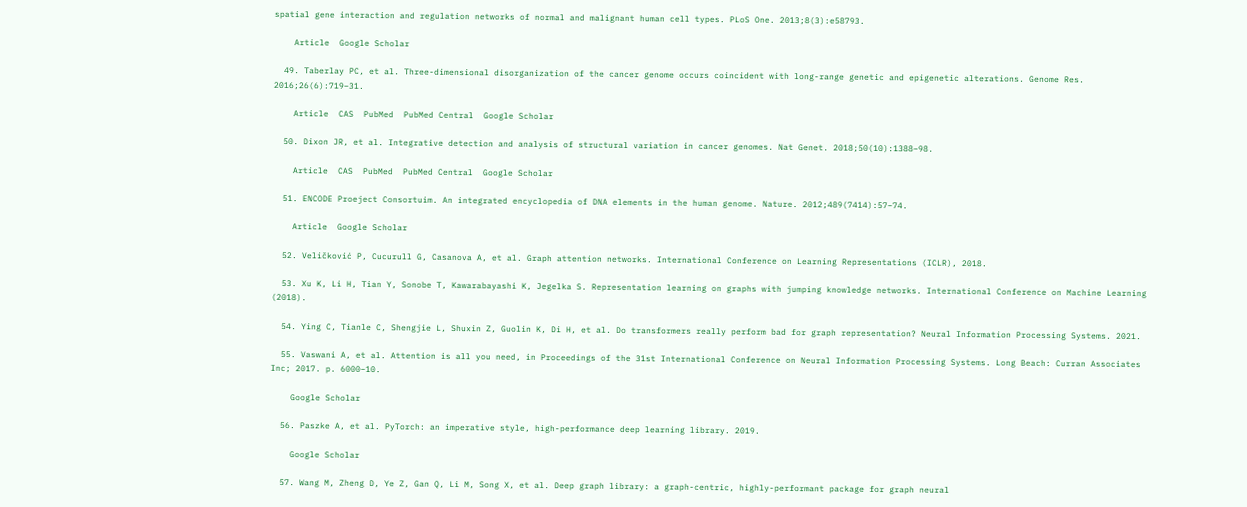spatial gene interaction and regulation networks of normal and malignant human cell types. PLoS One. 2013;8(3):e58793.

    Article  Google Scholar

  49. Taberlay PC, et al. Three-dimensional disorganization of the cancer genome occurs coincident with long-range genetic and epigenetic alterations. Genome Res. 2016;26(6):719–31.

    Article  CAS  PubMed  PubMed Central  Google Scholar

  50. Dixon JR, et al. Integrative detection and analysis of structural variation in cancer genomes. Nat Genet. 2018;50(10):1388–98.

    Article  CAS  PubMed  PubMed Central  Google Scholar

  51. ENCODE Proeject Consortuim. An integrated encyclopedia of DNA elements in the human genome. Nature. 2012;489(7414):57–74.

    Article  Google Scholar

  52. Veličković P, Cucurull G, Casanova A, et al. Graph attention networks. International Conference on Learning Representations (ICLR), 2018.

  53. Xu K, Li H, Tian Y, Sonobe T, Kawarabayashi K, Jegelka S. Representation learning on graphs with jumping knowledge networks. International Conference on Machine Learning (2018).

  54. Ying C, Tianle C, Shengjie L, Shuxin Z, Guolin K, Di H, et al. Do transformers really perform bad for graph representation? Neural Information Processing Systems. 2021.

  55. Vaswani A, et al. Attention is all you need, in Proceedings of the 31st International Conference on Neural Information Processing Systems. Long Beach: Curran Associates Inc; 2017. p. 6000–10.

    Google Scholar

  56. Paszke A, et al. PyTorch: an imperative style, high-performance deep learning library. 2019.

    Google Scholar

  57. Wang M, Zheng D, Ye Z, Gan Q, Li M, Song X, et al. Deep graph library: a graph-centric, highly-performant package for graph neural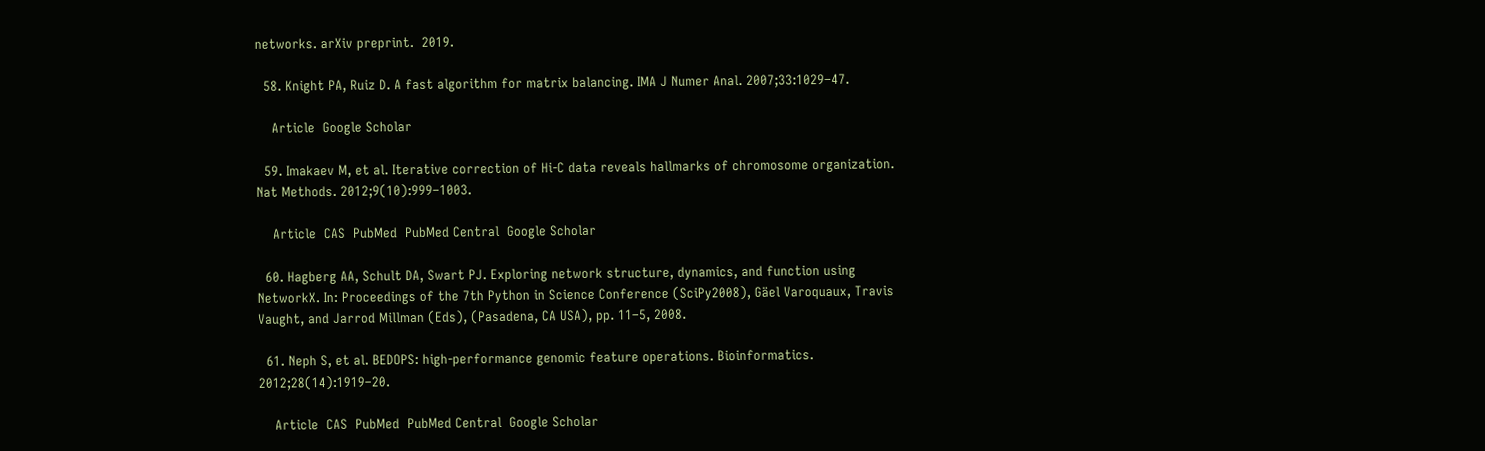networks. arXiv preprint.  2019.

  58. Knight PA, Ruiz D. A fast algorithm for matrix balancing. IMA J Numer Anal. 2007;33:1029–47.

    Article  Google Scholar

  59. Imakaev M, et al. Iterative correction of Hi-C data reveals hallmarks of chromosome organization. Nat Methods. 2012;9(10):999–1003.

    Article  CAS  PubMed  PubMed Central  Google Scholar

  60. Hagberg AA, Schult DA, Swart PJ. Exploring network structure, dynamics, and function using NetworkX. In: Proceedings of the 7th Python in Science Conference (SciPy2008), Gäel Varoquaux, Travis Vaught, and Jarrod Millman (Eds), (Pasadena, CA USA), pp. 11–5, 2008.

  61. Neph S, et al. BEDOPS: high-performance genomic feature operations. Bioinformatics. 2012;28(14):1919–20.

    Article  CAS  PubMed  PubMed Central  Google Scholar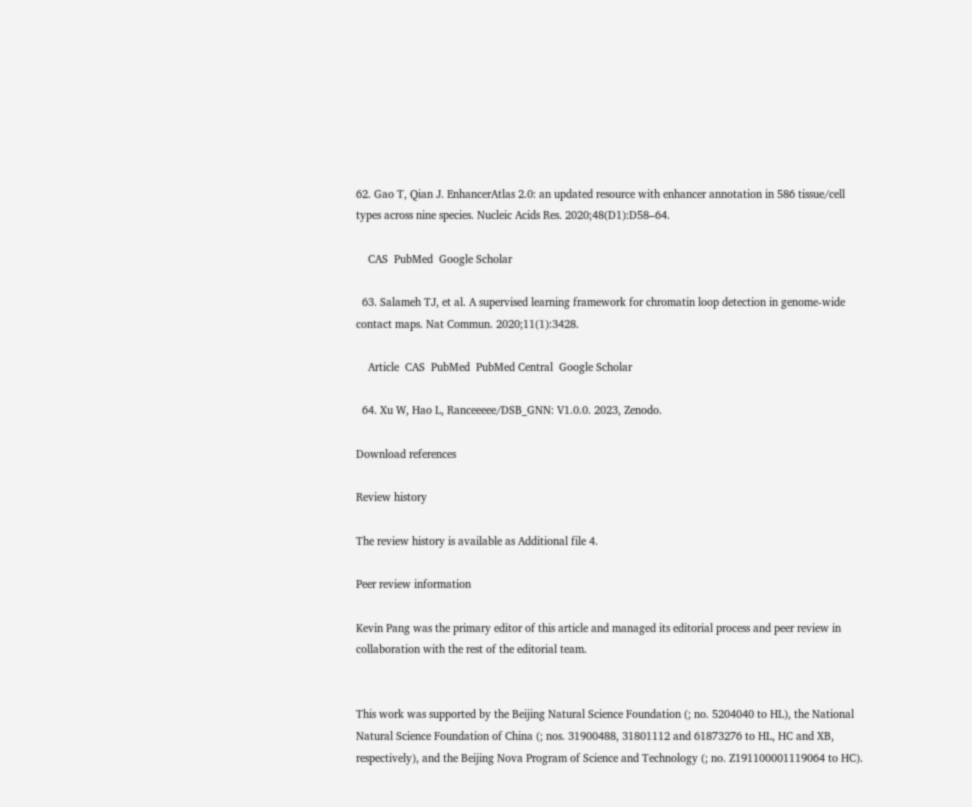62. Gao T, Qian J. EnhancerAtlas 2.0: an updated resource with enhancer annotation in 586 tissue/cell types across nine species. Nucleic Acids Res. 2020;48(D1):D58–64.

    CAS  PubMed  Google Scholar

  63. Salameh TJ, et al. A supervised learning framework for chromatin loop detection in genome-wide contact maps. Nat Commun. 2020;11(1):3428.

    Article  CAS  PubMed  PubMed Central  Google Scholar

  64. Xu W, Hao L, Ranceeeee/DSB_GNN: V1.0.0. 2023, Zenodo.

Download references

Review history

The review history is available as Additional file 4.

Peer review information

Kevin Pang was the primary editor of this article and managed its editorial process and peer review in collaboration with the rest of the editorial team.


This work was supported by the Beijing Natural Science Foundation (; no. 5204040 to HL), the National Natural Science Foundation of China (; nos. 31900488, 31801112 and 61873276 to HL, HC and XB, respectively), and the Beijing Nova Program of Science and Technology (; no. Z191100001119064 to HC).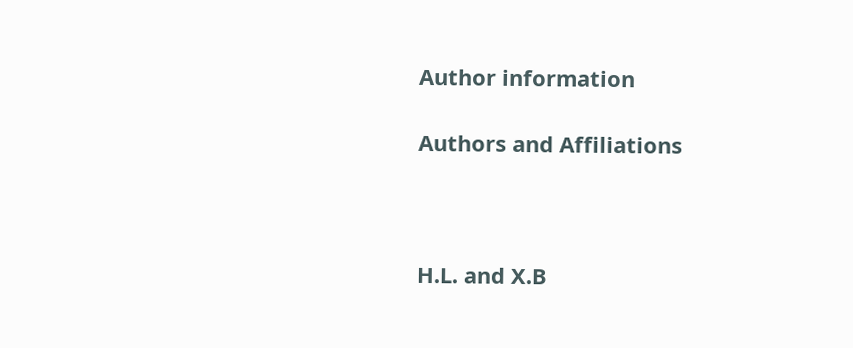Author information

Authors and Affiliations



H.L. and X.B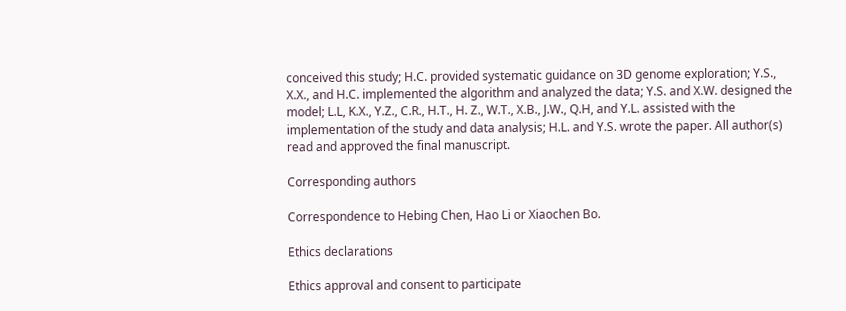conceived this study; H.C. provided systematic guidance on 3D genome exploration; Y.S., X.X., and H.C. implemented the algorithm and analyzed the data; Y.S. and X.W. designed the model; L.L, K.X., Y.Z., C.R., H.T., H. Z., W.T., X.B., J.W., Q.H, and Y.L. assisted with the implementation of the study and data analysis; H.L. and Y.S. wrote the paper. All author(s) read and approved the final manuscript.

Corresponding authors

Correspondence to Hebing Chen, Hao Li or Xiaochen Bo.

Ethics declarations

Ethics approval and consent to participate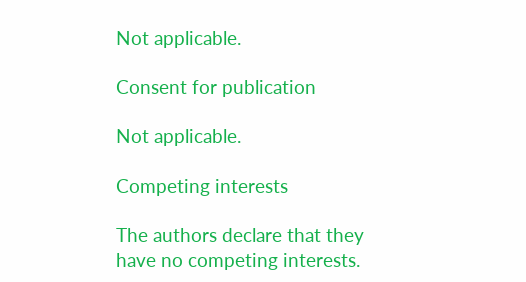Not applicable.

Consent for publication

Not applicable.

Competing interests

The authors declare that they have no competing interests.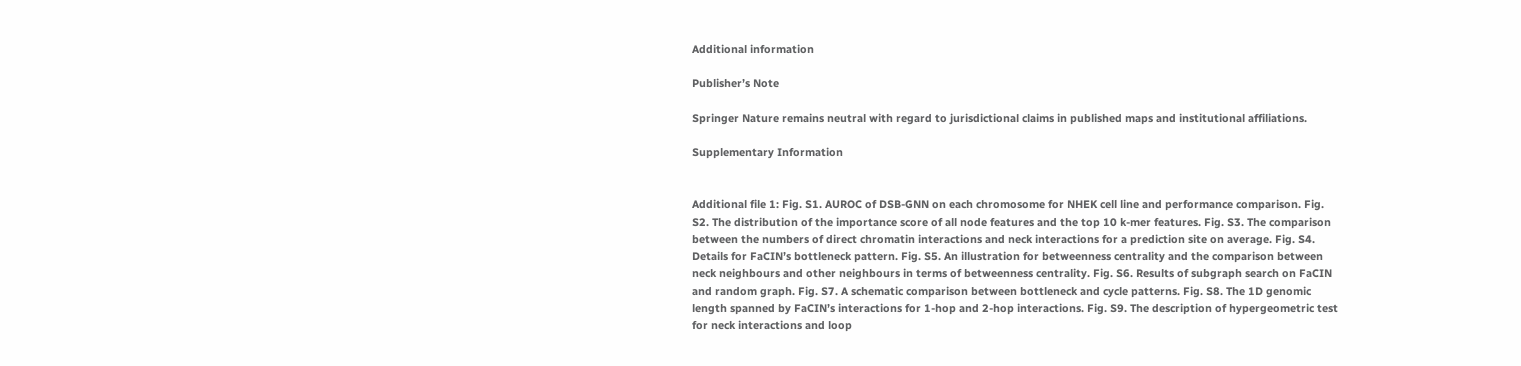Additional information

Publisher’s Note

Springer Nature remains neutral with regard to jurisdictional claims in published maps and institutional affiliations.

Supplementary Information


Additional file 1: Fig. S1. AUROC of DSB-GNN on each chromosome for NHEK cell line and performance comparison. Fig. S2. The distribution of the importance score of all node features and the top 10 k-mer features. Fig. S3. The comparison between the numbers of direct chromatin interactions and neck interactions for a prediction site on average. Fig. S4. Details for FaCIN’s bottleneck pattern. Fig. S5. An illustration for betweenness centrality and the comparison between neck neighbours and other neighbours in terms of betweenness centrality. Fig. S6. Results of subgraph search on FaCIN and random graph. Fig. S7. A schematic comparison between bottleneck and cycle patterns. Fig. S8. The 1D genomic length spanned by FaCIN’s interactions for 1-hop and 2-hop interactions. Fig. S9. The description of hypergeometric test for neck interactions and loop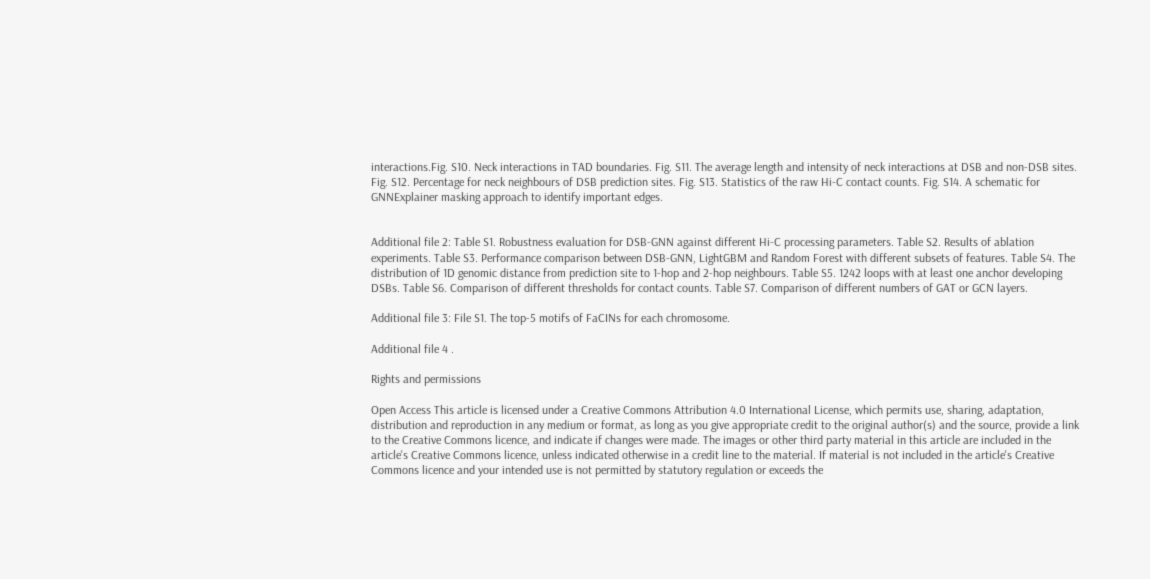interactions.Fig. S10. Neck interactions in TAD boundaries. Fig. S11. The average length and intensity of neck interactions at DSB and non-DSB sites. Fig. S12. Percentage for neck neighbours of DSB prediction sites. Fig. S13. Statistics of the raw Hi-C contact counts. Fig. S14. A schematic for GNNExplainer masking approach to identify important edges.


Additional file 2: Table S1. Robustness evaluation for DSB-GNN against different Hi-C processing parameters. Table S2. Results of ablation experiments. Table S3. Performance comparison between DSB-GNN, LightGBM and Random Forest with different subsets of features. Table S4. The distribution of 1D genomic distance from prediction site to 1-hop and 2-hop neighbours. Table S5. 1242 loops with at least one anchor developing DSBs. Table S6. Comparison of different thresholds for contact counts. Table S7. Comparison of different numbers of GAT or GCN layers.

Additional file 3: File S1. The top-5 motifs of FaCINs for each chromosome.

Additional file 4 .

Rights and permissions

Open Access This article is licensed under a Creative Commons Attribution 4.0 International License, which permits use, sharing, adaptation, distribution and reproduction in any medium or format, as long as you give appropriate credit to the original author(s) and the source, provide a link to the Creative Commons licence, and indicate if changes were made. The images or other third party material in this article are included in the article's Creative Commons licence, unless indicated otherwise in a credit line to the material. If material is not included in the article's Creative Commons licence and your intended use is not permitted by statutory regulation or exceeds the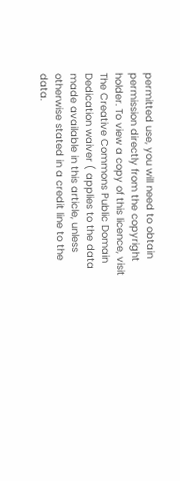permitted use, you will need to obtain permission directly from the copyright holder. To view a copy of this licence, visit The Creative Commons Public Domain Dedication waiver ( applies to the data made available in this article, unless otherwise stated in a credit line to the data.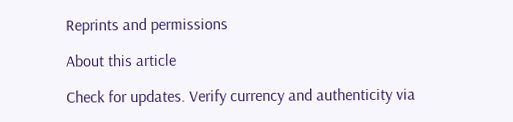Reprints and permissions

About this article

Check for updates. Verify currency and authenticity via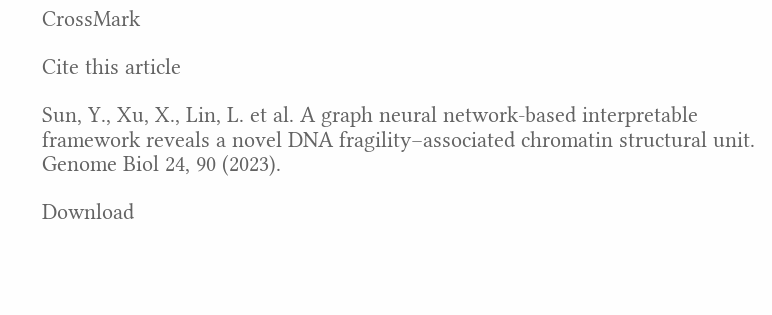CrossMark

Cite this article

Sun, Y., Xu, X., Lin, L. et al. A graph neural network-based interpretable framework reveals a novel DNA fragility–associated chromatin structural unit. Genome Biol 24, 90 (2023).

Download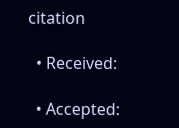citation

  • Received:

  • Accepted: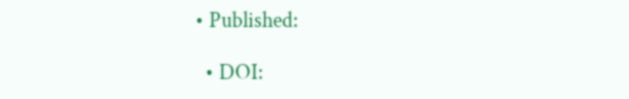• Published:

  • DOI: